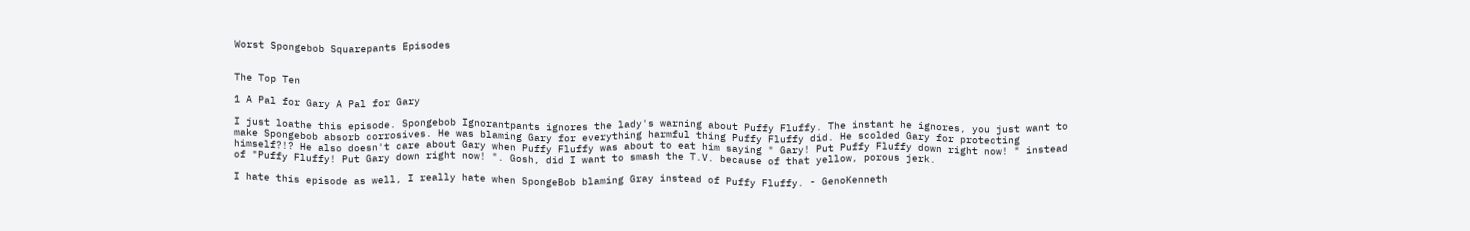Worst Spongebob Squarepants Episodes


The Top Ten

1 A Pal for Gary A Pal for Gary

I just loathe this episode. Spongebob Ignorantpants ignores the lady's warning about Puffy Fluffy. The instant he ignores, you just want to make Spongebob absorb corrosives. He was blaming Gary for everything harmful thing Puffy Fluffy did. He scolded Gary for protecting himself?!? He also doesn't care about Gary when Puffy Fluffy was about to eat him saying " Gary! Put Puffy Fluffy down right now! " instead of "Puffy Fluffy! Put Gary down right now! ". Gosh, did I want to smash the T.V. because of that yellow, porous jerk.

I hate this episode as well, I really hate when SpongeBob blaming Gray instead of Puffy Fluffy. - GenoKenneth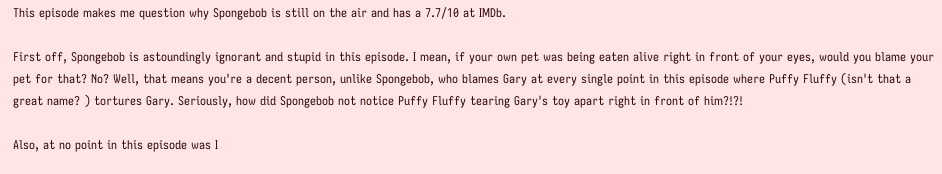This episode makes me question why Spongebob is still on the air and has a 7.7/10 at IMDb.

First off, Spongebob is astoundingly ignorant and stupid in this episode. I mean, if your own pet was being eaten alive right in front of your eyes, would you blame your pet for that? No? Well, that means you're a decent person, unlike Spongebob, who blames Gary at every single point in this episode where Puffy Fluffy (isn't that a great name? ) tortures Gary. Seriously, how did Spongebob not notice Puffy Fluffy tearing Gary's toy apart right in front of him?!?!

Also, at no point in this episode was I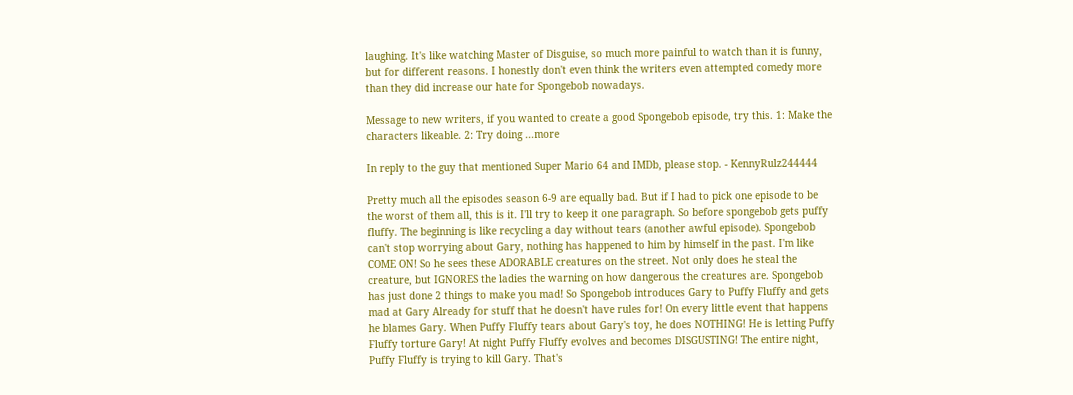laughing. It's like watching Master of Disguise, so much more painful to watch than it is funny, but for different reasons. I honestly don't even think the writers even attempted comedy more than they did increase our hate for Spongebob nowadays.

Message to new writers, if you wanted to create a good Spongebob episode, try this. 1: Make the characters likeable. 2: Try doing ...more

In reply to the guy that mentioned Super Mario 64 and IMDb, please stop. - KennyRulz244444

Pretty much all the episodes season 6-9 are equally bad. But if I had to pick one episode to be the worst of them all, this is it. I'll try to keep it one paragraph. So before spongebob gets puffy fluffy. The beginning is like recycling a day without tears (another awful episode). Spongebob can't stop worrying about Gary, nothing has happened to him by himself in the past. I'm like COME ON! So he sees these ADORABLE creatures on the street. Not only does he steal the creature, but IGNORES the ladies the warning on how dangerous the creatures are. Spongebob has just done 2 things to make you mad! So Spongebob introduces Gary to Puffy Fluffy and gets mad at Gary Already for stuff that he doesn't have rules for! On every little event that happens he blames Gary. When Puffy Fluffy tears about Gary's toy, he does NOTHING! He is letting Puffy Fluffy torture Gary! At night Puffy Fluffy evolves and becomes DISGUSTING! The entire night, Puffy Fluffy is trying to kill Gary. That's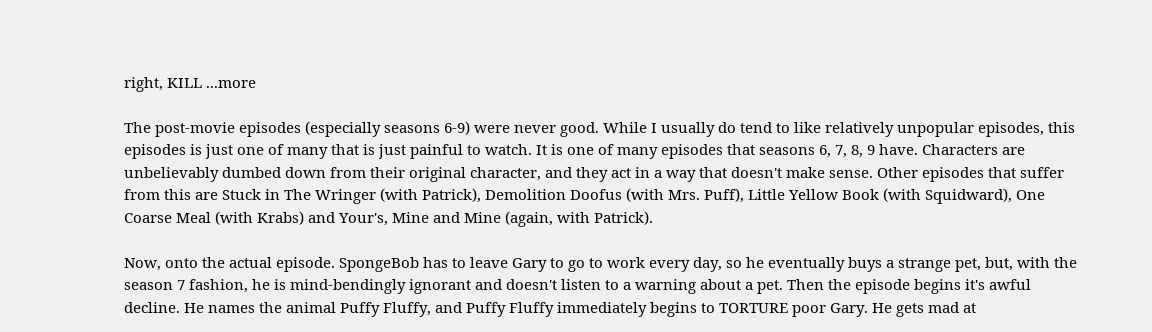right, KILL ...more

The post-movie episodes (especially seasons 6-9) were never good. While I usually do tend to like relatively unpopular episodes, this episodes is just one of many that is just painful to watch. It is one of many episodes that seasons 6, 7, 8, 9 have. Characters are unbelievably dumbed down from their original character, and they act in a way that doesn't make sense. Other episodes that suffer from this are Stuck in The Wringer (with Patrick), Demolition Doofus (with Mrs. Puff), Little Yellow Book (with Squidward), One Coarse Meal (with Krabs) and Your's, Mine and Mine (again, with Patrick).

Now, onto the actual episode. SpongeBob has to leave Gary to go to work every day, so he eventually buys a strange pet, but, with the season 7 fashion, he is mind-bendingly ignorant and doesn't listen to a warning about a pet. Then the episode begins it's awful decline. He names the animal Puffy Fluffy, and Puffy Fluffy immediately begins to TORTURE poor Gary. He gets mad at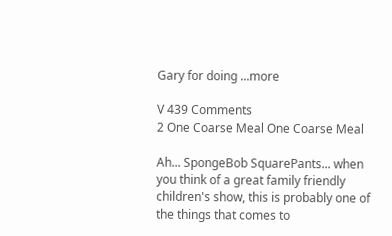Gary for doing ...more

V 439 Comments
2 One Coarse Meal One Coarse Meal

Ah... SpongeBob SquarePants... when you think of a great family friendly children's show, this is probably one of the things that comes to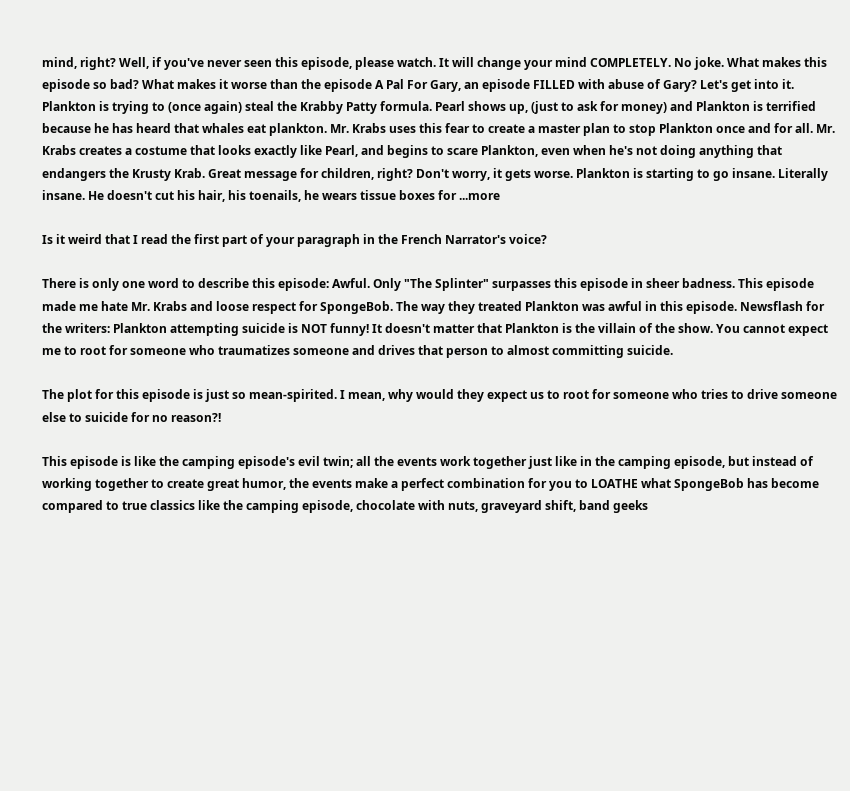mind, right? Well, if you've never seen this episode, please watch. It will change your mind COMPLETELY. No joke. What makes this episode so bad? What makes it worse than the episode A Pal For Gary, an episode FILLED with abuse of Gary? Let's get into it. Plankton is trying to (once again) steal the Krabby Patty formula. Pearl shows up, (just to ask for money) and Plankton is terrified because he has heard that whales eat plankton. Mr. Krabs uses this fear to create a master plan to stop Plankton once and for all. Mr. Krabs creates a costume that looks exactly like Pearl, and begins to scare Plankton, even when he's not doing anything that endangers the Krusty Krab. Great message for children, right? Don't worry, it gets worse. Plankton is starting to go insane. Literally insane. He doesn't cut his hair, his toenails, he wears tissue boxes for ...more

Is it weird that I read the first part of your paragraph in the French Narrator's voice?

There is only one word to describe this episode: Awful. Only "The Splinter" surpasses this episode in sheer badness. This episode made me hate Mr. Krabs and loose respect for SpongeBob. The way they treated Plankton was awful in this episode. Newsflash for the writers: Plankton attempting suicide is NOT funny! It doesn't matter that Plankton is the villain of the show. You cannot expect me to root for someone who traumatizes someone and drives that person to almost committing suicide.

The plot for this episode is just so mean-spirited. I mean, why would they expect us to root for someone who tries to drive someone else to suicide for no reason?!

This episode is like the camping episode's evil twin; all the events work together just like in the camping episode, but instead of working together to create great humor, the events make a perfect combination for you to LOATHE what SpongeBob has become compared to true classics like the camping episode, chocolate with nuts, graveyard shift, band geeks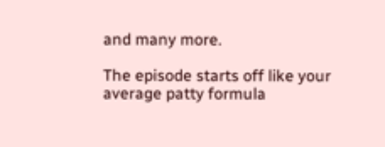and many more.

The episode starts off like your average patty formula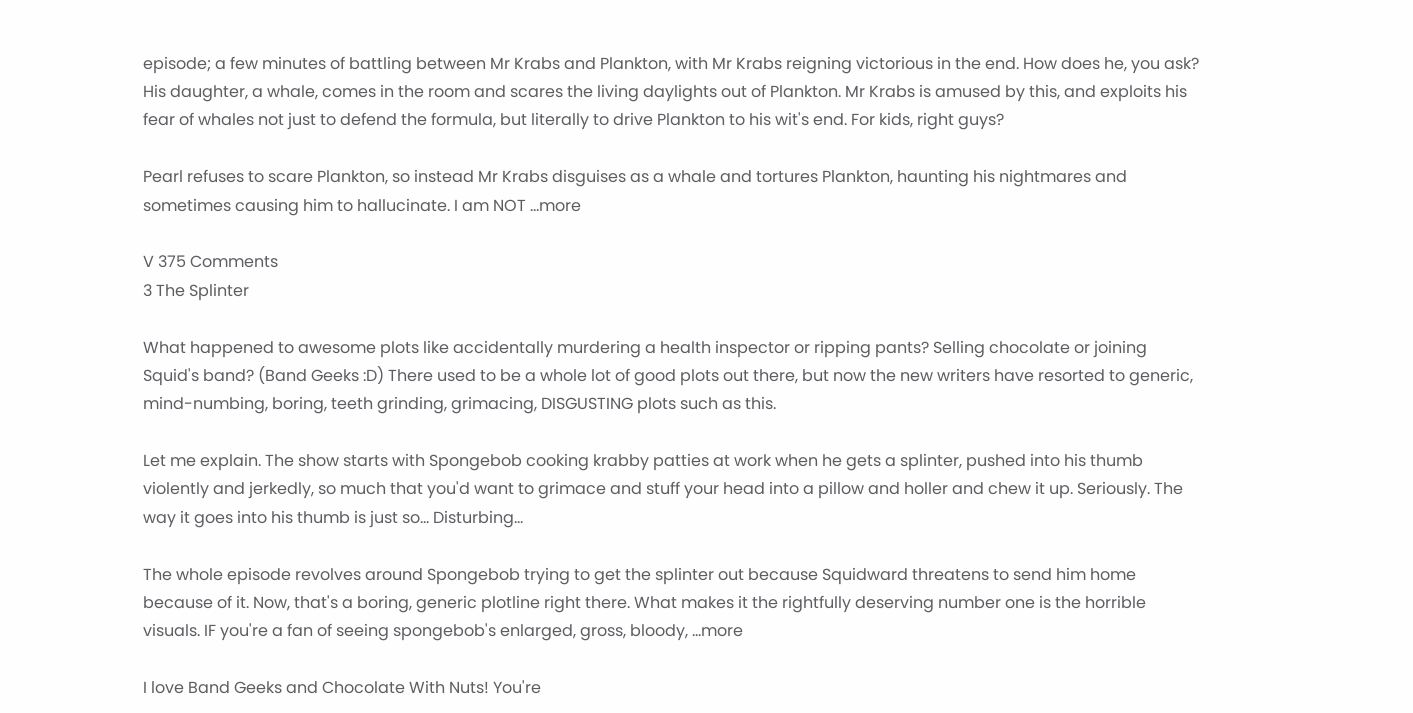episode; a few minutes of battling between Mr Krabs and Plankton, with Mr Krabs reigning victorious in the end. How does he, you ask? His daughter, a whale, comes in the room and scares the living daylights out of Plankton. Mr Krabs is amused by this, and exploits his fear of whales not just to defend the formula, but literally to drive Plankton to his wit's end. For kids, right guys?

Pearl refuses to scare Plankton, so instead Mr Krabs disguises as a whale and tortures Plankton, haunting his nightmares and sometimes causing him to hallucinate. I am NOT ...more

V 375 Comments
3 The Splinter

What happened to awesome plots like accidentally murdering a health inspector or ripping pants? Selling chocolate or joining Squid's band? (Band Geeks :D) There used to be a whole lot of good plots out there, but now the new writers have resorted to generic, mind-numbing, boring, teeth grinding, grimacing, DISGUSTING plots such as this.

Let me explain. The show starts with Spongebob cooking krabby patties at work when he gets a splinter, pushed into his thumb violently and jerkedly, so much that you'd want to grimace and stuff your head into a pillow and holler and chew it up. Seriously. The way it goes into his thumb is just so... Disturbing...

The whole episode revolves around Spongebob trying to get the splinter out because Squidward threatens to send him home because of it. Now, that's a boring, generic plotline right there. What makes it the rightfully deserving number one is the horrible visuals. IF you're a fan of seeing spongebob's enlarged, gross, bloody, ...more

I love Band Geeks and Chocolate With Nuts! You're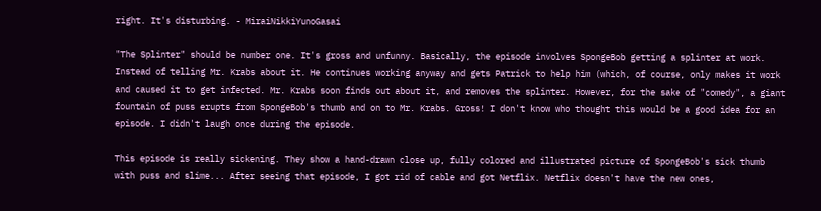right. It's disturbing. - MiraiNikkiYunoGasai

"The Splinter" should be number one. It's gross and unfunny. Basically, the episode involves SpongeBob getting a splinter at work. Instead of telling Mr. Krabs about it. He continues working anyway and gets Patrick to help him (which, of course, only makes it work and caused it to get infected. Mr. Krabs soon finds out about it, and removes the splinter. However, for the sake of "comedy", a giant fountain of puss erupts from SpongeBob's thumb and on to Mr. Krabs. Gross! I don't know who thought this would be a good idea for an episode. I didn't laugh once during the episode.

This episode is really sickening. They show a hand-drawn close up, fully colored and illustrated picture of SpongeBob's sick thumb with puss and slime... After seeing that episode, I got rid of cable and got Netflix. Netflix doesn't have the new ones,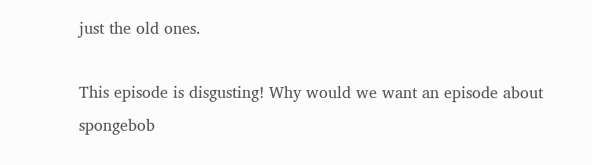just the old ones.

This episode is disgusting! Why would we want an episode about spongebob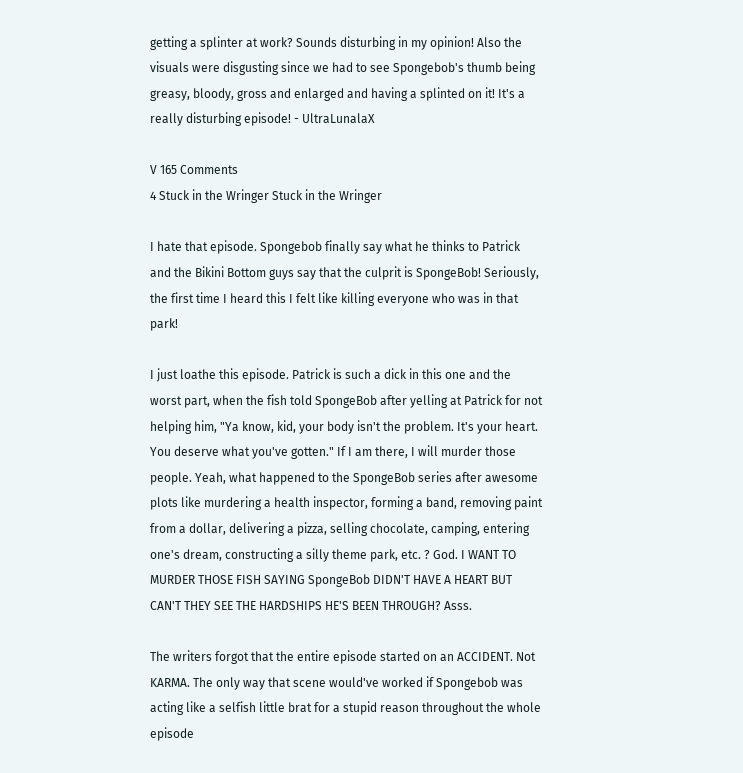getting a splinter at work? Sounds disturbing in my opinion! Also the visuals were disgusting since we had to see Spongebob's thumb being greasy, bloody, gross and enlarged and having a splinted on it! It's a really disturbing episode! - UltraLunalaX

V 165 Comments
4 Stuck in the Wringer Stuck in the Wringer

I hate that episode. Spongebob finally say what he thinks to Patrick and the Bikini Bottom guys say that the culprit is SpongeBob! Seriously, the first time I heard this I felt like killing everyone who was in that park!

I just loathe this episode. Patrick is such a dick in this one and the worst part, when the fish told SpongeBob after yelling at Patrick for not helping him, "Ya know, kid, your body isn't the problem. It's your heart. You deserve what you've gotten." If I am there, I will murder those people. Yeah, what happened to the SpongeBob series after awesome plots like murdering a health inspector, forming a band, removing paint from a dollar, delivering a pizza, selling chocolate, camping, entering one's dream, constructing a silly theme park, etc. ? God. I WANT TO MURDER THOSE FISH SAYING SpongeBob DIDN'T HAVE A HEART BUT CAN'T THEY SEE THE HARDSHIPS HE'S BEEN THROUGH? Asss.

The writers forgot that the entire episode started on an ACCIDENT. Not KARMA. The only way that scene would've worked if Spongebob was acting like a selfish little brat for a stupid reason throughout the whole episode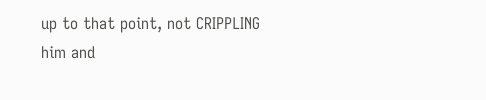up to that point, not CRIPPLING him and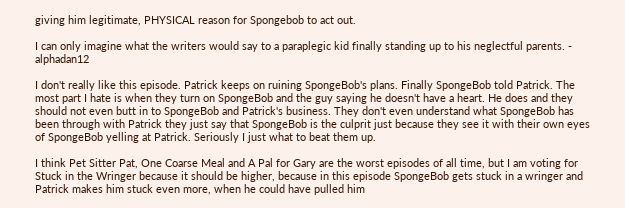giving him legitimate, PHYSICAL reason for Spongebob to act out.

I can only imagine what the writers would say to a paraplegic kid finally standing up to his neglectful parents. - alphadan12

I don't really like this episode. Patrick keeps on ruining SpongeBob's plans. Finally SpongeBob told Patrick. The most part I hate is when they turn on SpongeBob and the guy saying he doesn't have a heart. He does and they should not even butt in to SpongeBob and Patrick's business. They don't even understand what SpongeBob has been through with Patrick they just say that SpongeBob is the culprit just because they see it with their own eyes of SpongeBob yelling at Patrick. Seriously I just what to beat them up.

I think Pet Sitter Pat, One Coarse Meal and A Pal for Gary are the worst episodes of all time, but I am voting for Stuck in the Wringer because it should be higher, because in this episode SpongeBob gets stuck in a wringer and Patrick makes him stuck even more, when he could have pulled him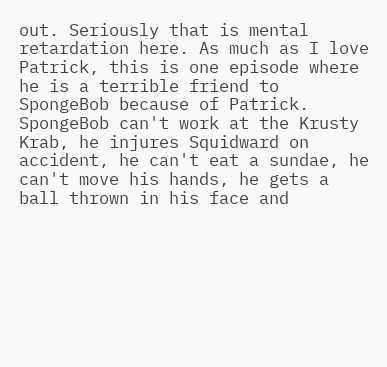out. Seriously that is mental retardation here. As much as I love Patrick, this is one episode where he is a terrible friend to SpongeBob because of Patrick. SpongeBob can't work at the Krusty Krab, he injures Squidward on accident, he can't eat a sundae, he can't move his hands, he gets a ball thrown in his face and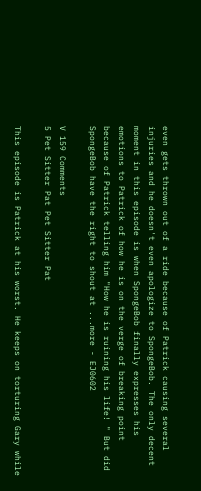even gets thrown out of a ride because of Patrick causing several injuries and he doesn't even apologize to SpongeBob. The only decent moment in this episode is when SpongeBob finally expresses his emotions to Patrick of how he is on the verge of breaking point because of Patrick telling him "How he is ruining his life! " But did SpongeBob have the right to shout at ...more - EJ0602

V 159 Comments
5 Pet Sitter Pat Pet Sitter Pat

This episode is Patrick at his worst. He keeps on torturing Gary while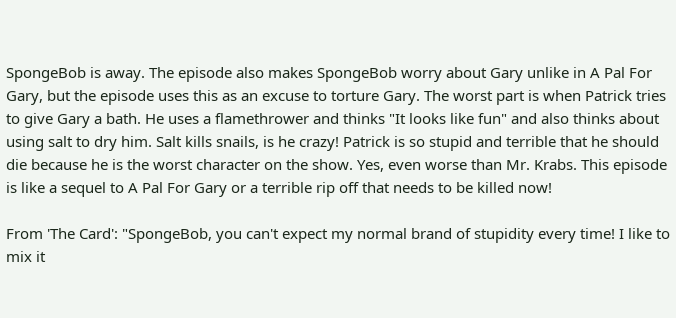SpongeBob is away. The episode also makes SpongeBob worry about Gary unlike in A Pal For Gary, but the episode uses this as an excuse to torture Gary. The worst part is when Patrick tries to give Gary a bath. He uses a flamethrower and thinks "It looks like fun" and also thinks about using salt to dry him. Salt kills snails, is he crazy! Patrick is so stupid and terrible that he should die because he is the worst character on the show. Yes, even worse than Mr. Krabs. This episode is like a sequel to A Pal For Gary or a terrible rip off that needs to be killed now!

From 'The Card': "SpongeBob, you can't expect my normal brand of stupidity every time! I like to mix it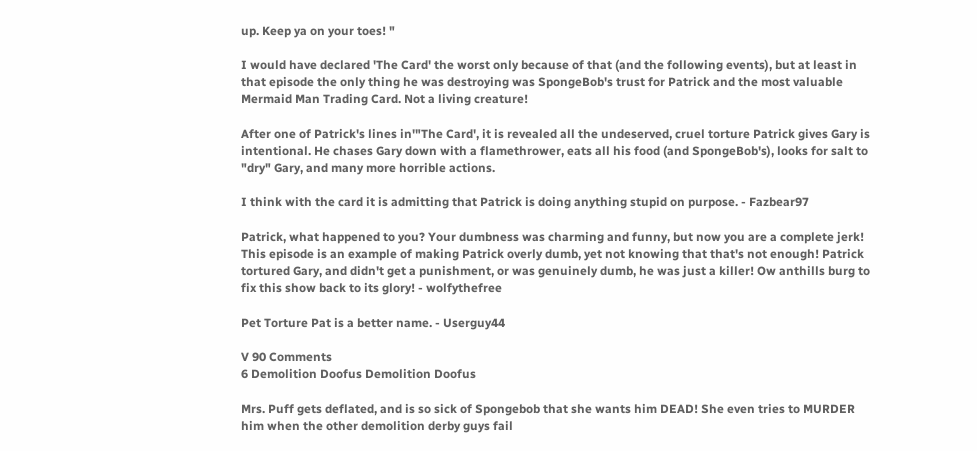up. Keep ya on your toes! "

I would have declared 'The Card' the worst only because of that (and the following events), but at least in that episode the only thing he was destroying was SpongeBob's trust for Patrick and the most valuable Mermaid Man Trading Card. Not a living creature!

After one of Patrick's lines in'"The Card', it is revealed all the undeserved, cruel torture Patrick gives Gary is intentional. He chases Gary down with a flamethrower, eats all his food (and SpongeBob's), looks for salt to "dry" Gary, and many more horrible actions.

I think with the card it is admitting that Patrick is doing anything stupid on purpose. - Fazbear97

Patrick, what happened to you? Your dumbness was charming and funny, but now you are a complete jerk! This episode is an example of making Patrick overly dumb, yet not knowing that that's not enough! Patrick tortured Gary, and didn't get a punishment, or was genuinely dumb, he was just a killer! Ow anthills burg to fix this show back to its glory! - wolfythefree

Pet Torture Pat is a better name. - Userguy44

V 90 Comments
6 Demolition Doofus Demolition Doofus

Mrs. Puff gets deflated, and is so sick of Spongebob that she wants him DEAD! She even tries to MURDER him when the other demolition derby guys fail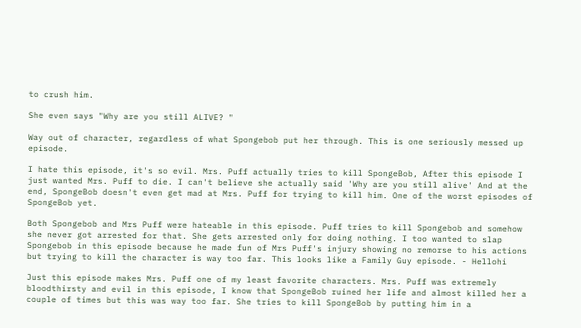to crush him.

She even says "Why are you still ALIVE? "

Way out of character, regardless of what Spongebob put her through. This is one seriously messed up episode.

I hate this episode, it's so evil. Mrs. Puff actually tries to kill SpongeBob, After this episode I just wanted Mrs. Puff to die. I can't believe she actually said 'Why are you still alive' And at the end, SpongeBob doesn't even get mad at Mrs. Puff for trying to kill him. One of the worst episodes of SpongeBob yet.

Both Spongebob and Mrs Puff were hateable in this episode. Puff tries to kill Spongebob and somehow she never got arrested for that. She gets arrested only for doing nothing. I too wanted to slap Spongebob in this episode because he made fun of Mrs Puff's injury showing no remorse to his actions but trying to kill the character is way too far. This looks like a Family Guy episode. - Hellohi

Just this episode makes Mrs. Puff one of my least favorite characters. Mrs. Puff was extremely bloodthirsty and evil in this episode, I know that SpongeBob ruined her life and almost killed her a couple of times but this was way too far. She tries to kill SpongeBob by putting him in a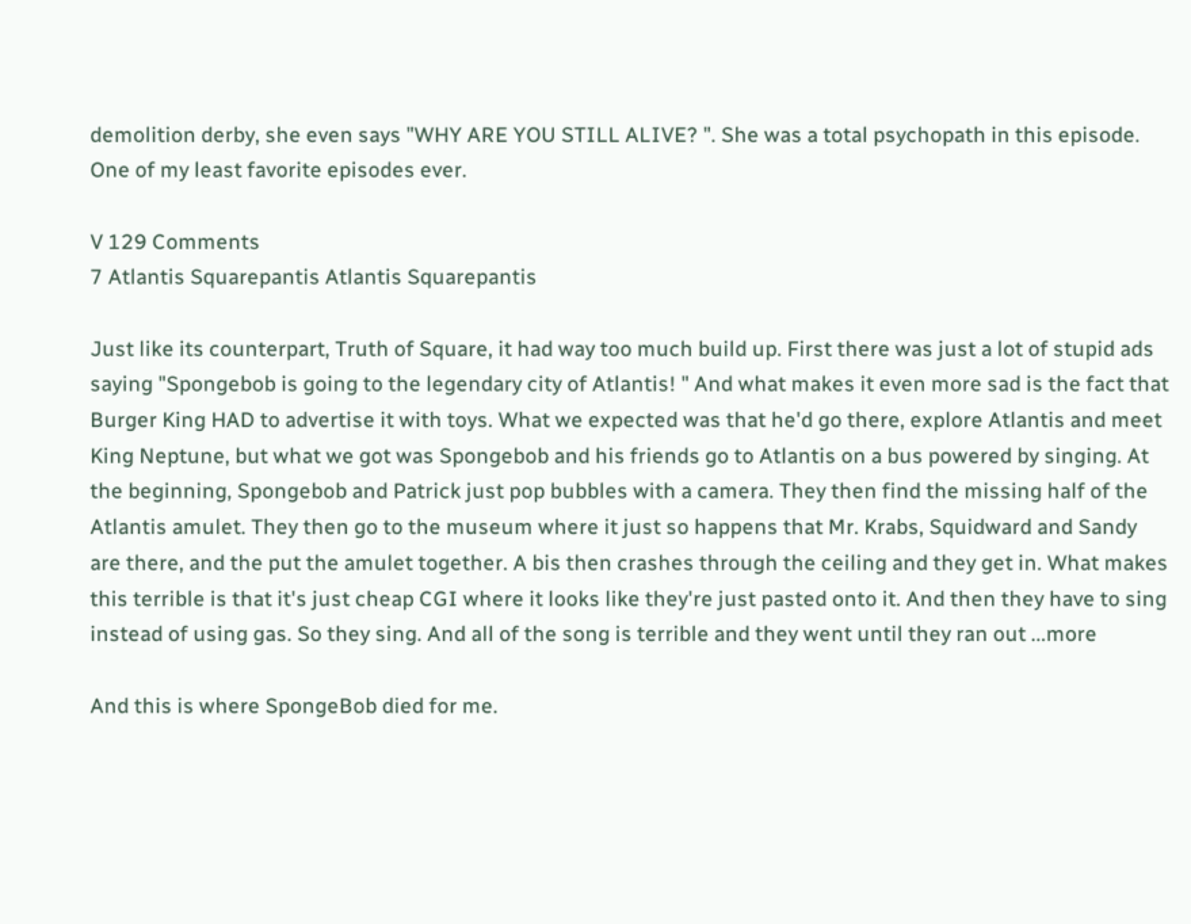demolition derby, she even says "WHY ARE YOU STILL ALIVE? ". She was a total psychopath in this episode. One of my least favorite episodes ever.

V 129 Comments
7 Atlantis Squarepantis Atlantis Squarepantis

Just like its counterpart, Truth of Square, it had way too much build up. First there was just a lot of stupid ads saying "Spongebob is going to the legendary city of Atlantis! " And what makes it even more sad is the fact that Burger King HAD to advertise it with toys. What we expected was that he'd go there, explore Atlantis and meet King Neptune, but what we got was Spongebob and his friends go to Atlantis on a bus powered by singing. At the beginning, Spongebob and Patrick just pop bubbles with a camera. They then find the missing half of the Atlantis amulet. They then go to the museum where it just so happens that Mr. Krabs, Squidward and Sandy are there, and the put the amulet together. A bis then crashes through the ceiling and they get in. What makes this terrible is that it's just cheap CGI where it looks like they're just pasted onto it. And then they have to sing instead of using gas. So they sing. And all of the song is terrible and they went until they ran out ...more

And this is where SpongeBob died for me.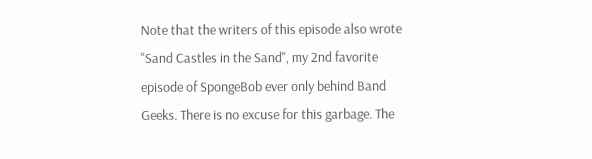Note that the writers of this episode also wrote "Sand Castles in the Sand", my 2nd favorite episode of SpongeBob ever only behind Band Geeks. There is no excuse for this garbage. The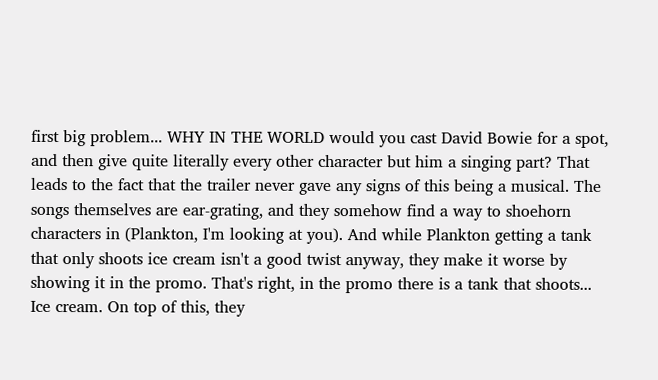first big problem... WHY IN THE WORLD would you cast David Bowie for a spot, and then give quite literally every other character but him a singing part? That leads to the fact that the trailer never gave any signs of this being a musical. The songs themselves are ear-grating, and they somehow find a way to shoehorn characters in (Plankton, I'm looking at you). And while Plankton getting a tank that only shoots ice cream isn't a good twist anyway, they make it worse by showing it in the promo. That's right, in the promo there is a tank that shoots... Ice cream. On top of this, they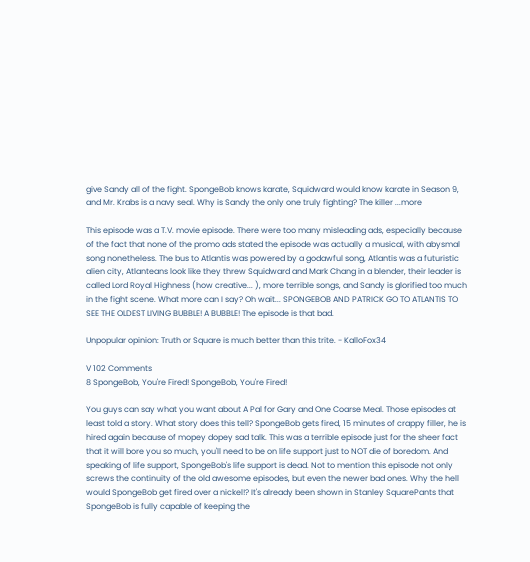give Sandy all of the fight. SpongeBob knows karate, Squidward would know karate in Season 9, and Mr. Krabs is a navy seal. Why is Sandy the only one truly fighting? The killer ...more

This episode was a T.V. movie episode. There were too many misleading ads, especially because of the fact that none of the promo ads stated the episode was actually a musical, with abysmal song nonetheless. The bus to Atlantis was powered by a godawful song, Atlantis was a futuristic alien city, Atlanteans look like they threw Squidward and Mark Chang in a blender, their leader is called Lord Royal Highness (how creative... ), more terrible songs, and Sandy is glorified too much in the fight scene. What more can I say? Oh wait... SPONGEBOB AND PATRICK GO TO ATLANTIS TO SEE THE OLDEST LIVING BUBBLE! A BUBBLE! The episode is that bad.

Unpopular opinion: Truth or Square is much better than this trite. - KalloFox34

V 102 Comments
8 SpongeBob, You're Fired! SpongeBob, You're Fired!

You guys can say what you want about A Pal for Gary and One Coarse Meal. Those episodes at least told a story. What story does this tell? SpongeBob gets fired, 15 minutes of crappy filler, he is hired again because of mopey dopey sad talk. This was a terrible episode just for the sheer fact that it will bore you so much, you'll need to be on life support just to NOT die of boredom. And speaking of life support, SpongeBob's life support is dead. Not to mention this episode not only screws the continuity of the old awesome episodes, but even the newer bad ones. Why the hell would SpongeBob get fired over a nickel!? It's already been shown in Stanley SquarePants that SpongeBob is fully capable of keeping the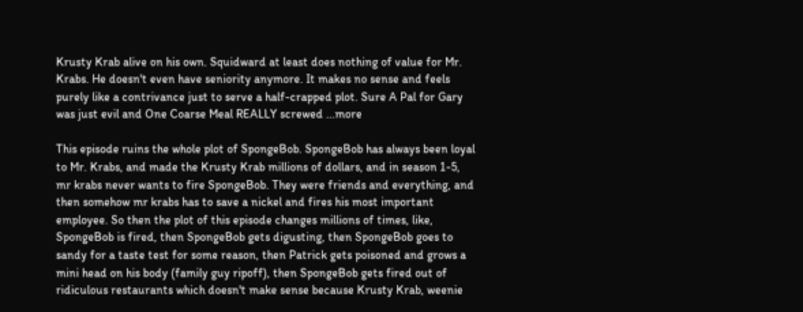Krusty Krab alive on his own. Squidward at least does nothing of value for Mr. Krabs. He doesn't even have seniority anymore. It makes no sense and feels purely like a contrivance just to serve a half-crapped plot. Sure A Pal for Gary was just evil and One Coarse Meal REALLY screwed ...more

This episode ruins the whole plot of SpongeBob. SpongeBob has always been loyal to Mr. Krabs, and made the Krusty Krab millions of dollars, and in season 1-5, mr krabs never wants to fire SpongeBob. They were friends and everything, and then somehow mr krabs has to save a nickel and fires his most important employee. So then the plot of this episode changes millions of times, like, SpongeBob is fired, then SpongeBob gets digusting, then SpongeBob goes to sandy for a taste test for some reason, then Patrick gets poisoned and grows a mini head on his body (family guy ripoff), then SpongeBob gets fired out of ridiculous restaurants which doesn't make sense because Krusty Krab, weenie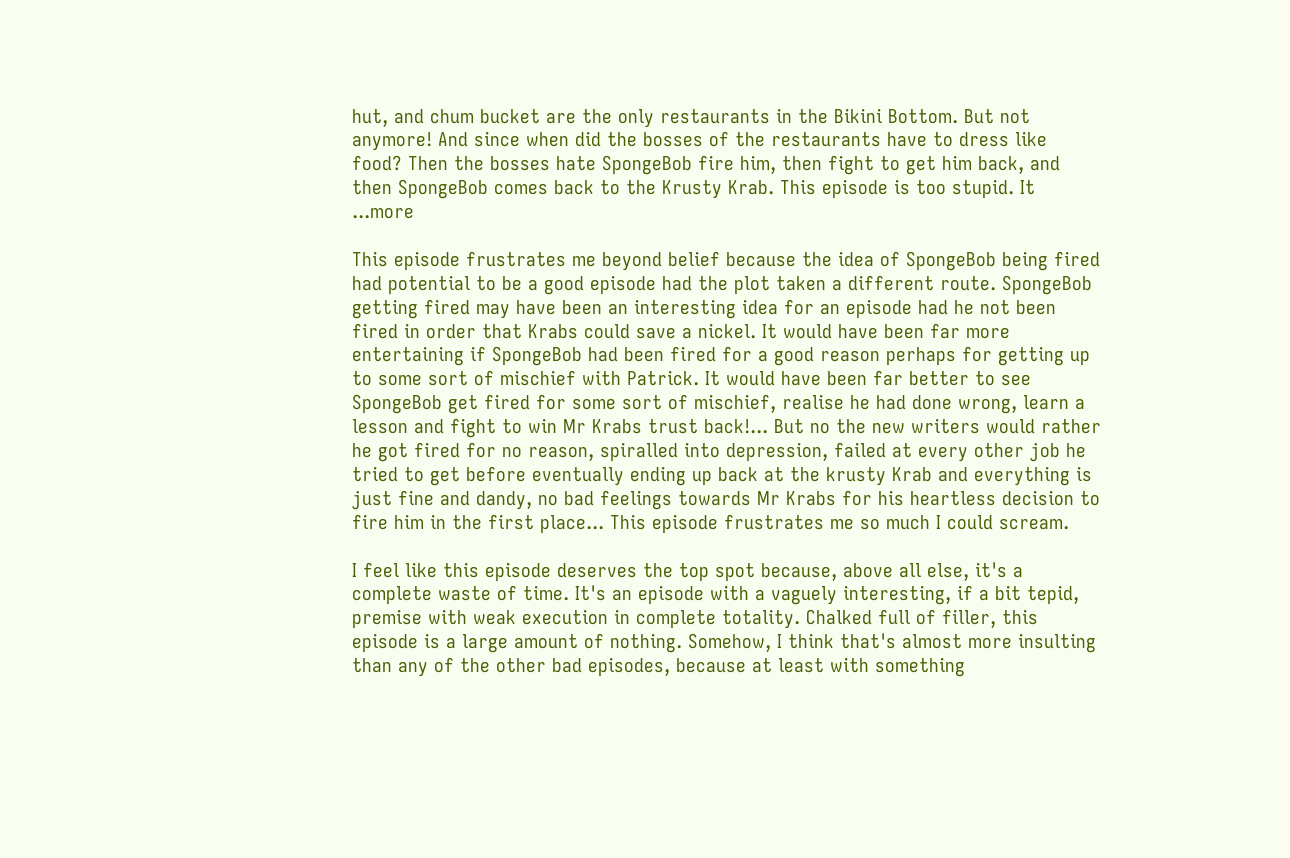hut, and chum bucket are the only restaurants in the Bikini Bottom. But not anymore! And since when did the bosses of the restaurants have to dress like food? Then the bosses hate SpongeBob fire him, then fight to get him back, and then SpongeBob comes back to the Krusty Krab. This episode is too stupid. It ...more

This episode frustrates me beyond belief because the idea of SpongeBob being fired had potential to be a good episode had the plot taken a different route. SpongeBob getting fired may have been an interesting idea for an episode had he not been fired in order that Krabs could save a nickel. It would have been far more entertaining if SpongeBob had been fired for a good reason perhaps for getting up to some sort of mischief with Patrick. It would have been far better to see SpongeBob get fired for some sort of mischief, realise he had done wrong, learn a lesson and fight to win Mr Krabs trust back!... But no the new writers would rather he got fired for no reason, spiralled into depression, failed at every other job he tried to get before eventually ending up back at the krusty Krab and everything is just fine and dandy, no bad feelings towards Mr Krabs for his heartless decision to fire him in the first place... This episode frustrates me so much I could scream.

I feel like this episode deserves the top spot because, above all else, it's a complete waste of time. It's an episode with a vaguely interesting, if a bit tepid, premise with weak execution in complete totality. Chalked full of filler, this episode is a large amount of nothing. Somehow, I think that's almost more insulting than any of the other bad episodes, because at least with something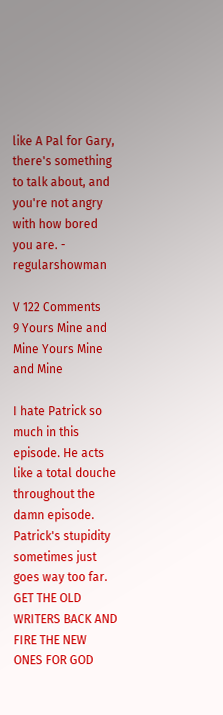like A Pal for Gary, there's something to talk about, and you're not angry with how bored you are. - regularshowman

V 122 Comments
9 Yours Mine and Mine Yours Mine and Mine

I hate Patrick so much in this episode. He acts like a total douche throughout the damn episode. Patrick's stupidity sometimes just goes way too far. GET THE OLD WRITERS BACK AND FIRE THE NEW ONES FOR GOD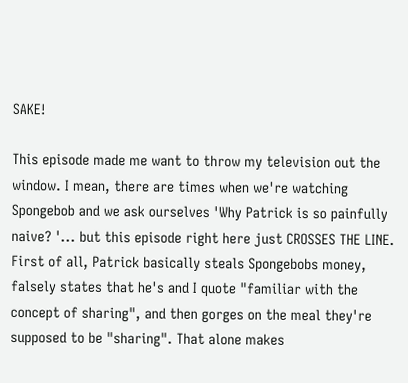SAKE!

This episode made me want to throw my television out the window. I mean, there are times when we're watching Spongebob and we ask ourselves 'Why Patrick is so painfully naive? '... but this episode right here just CROSSES THE LINE. First of all, Patrick basically steals Spongebobs money, falsely states that he's and I quote "familiar with the concept of sharing", and then gorges on the meal they're supposed to be "sharing". That alone makes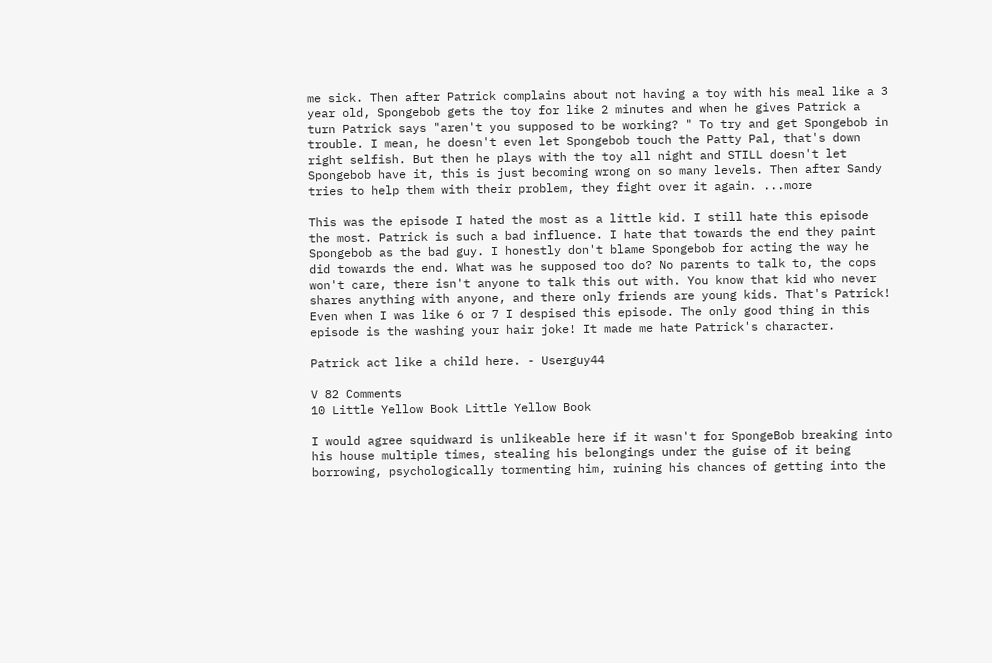me sick. Then after Patrick complains about not having a toy with his meal like a 3 year old, Spongebob gets the toy for like 2 minutes and when he gives Patrick a turn Patrick says "aren't you supposed to be working? " To try and get Spongebob in trouble. I mean, he doesn't even let Spongebob touch the Patty Pal, that's down right selfish. But then he plays with the toy all night and STILL doesn't let Spongebob have it, this is just becoming wrong on so many levels. Then after Sandy tries to help them with their problem, they fight over it again. ...more

This was the episode I hated the most as a little kid. I still hate this episode the most. Patrick is such a bad influence. I hate that towards the end they paint Spongebob as the bad guy. I honestly don't blame Spongebob for acting the way he did towards the end. What was he supposed too do? No parents to talk to, the cops won't care, there isn't anyone to talk this out with. You know that kid who never shares anything with anyone, and there only friends are young kids. That's Patrick! Even when I was like 6 or 7 I despised this episode. The only good thing in this episode is the washing your hair joke! It made me hate Patrick's character.

Patrick act like a child here. - Userguy44

V 82 Comments
10 Little Yellow Book Little Yellow Book

I would agree squidward is unlikeable here if it wasn't for SpongeBob breaking into his house multiple times, stealing his belongings under the guise of it being borrowing, psychologically tormenting him, ruining his chances of getting into the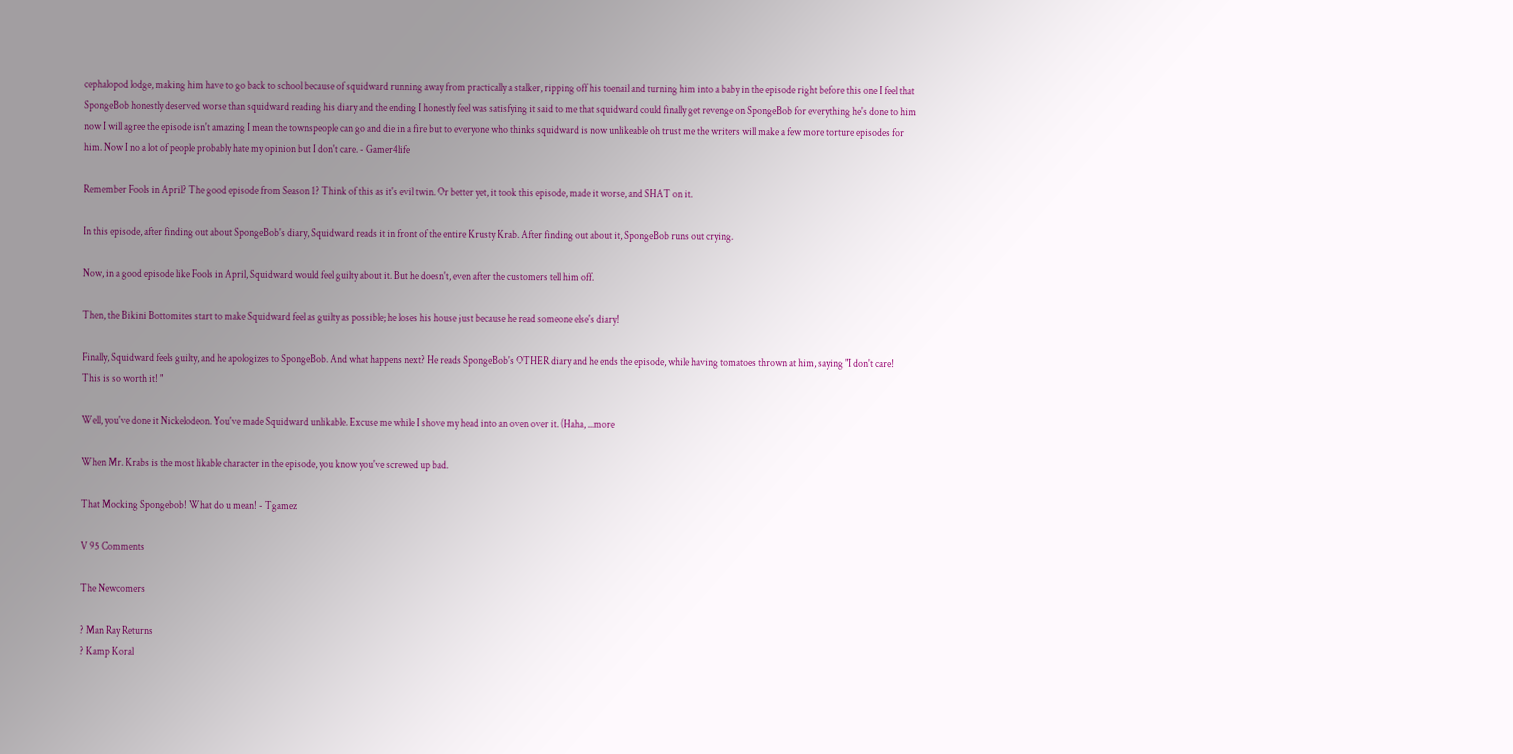cephalopod lodge, making him have to go back to school because of squidward running away from practically a stalker, ripping off his toenail and turning him into a baby in the episode right before this one I feel that SpongeBob honestly deserved worse than squidward reading his diary and the ending I honestly feel was satisfying it said to me that squidward could finally get revenge on SpongeBob for everything he's done to him now I will agree the episode isn't amazing I mean the townspeople can go and die in a fire but to everyone who thinks squidward is now unlikeable oh trust me the writers will make a few more torture episodes for him. Now I no a lot of people probably hate my opinion but I don't care. - Gamer4life

Remember Fools in April? The good episode from Season 1? Think of this as it's evil twin. Or better yet, it took this episode, made it worse, and SHAT on it.

In this episode, after finding out about SpongeBob's diary, Squidward reads it in front of the entire Krusty Krab. After finding out about it, SpongeBob runs out crying.

Now, in a good episode like Fools in April, Squidward would feel guilty about it. But he doesn't, even after the customers tell him off.

Then, the Bikini Bottomites start to make Squidward feel as guilty as possible; he loses his house just because he read someone else's diary!

Finally, Squidward feels guilty, and he apologizes to SpongeBob. And what happens next? He reads SpongeBob's OTHER diary and he ends the episode, while having tomatoes thrown at him, saying "I don't care! This is so worth it! "

Well, you've done it Nickelodeon. You've made Squidward unlikable. Excuse me while I shove my head into an oven over it. (Haha, ...more

When Mr. Krabs is the most likable character in the episode, you know you've screwed up bad.

That Mocking Spongebob! What do u mean! - Tgamez

V 95 Comments

The Newcomers

? Man Ray Returns
? Kamp Koral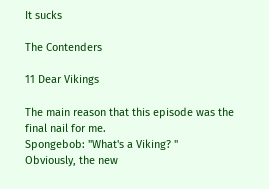It sucks

The Contenders

11 Dear Vikings

The main reason that this episode was the final nail for me.
Spongebob: "What's a Viking? "
Obviously, the new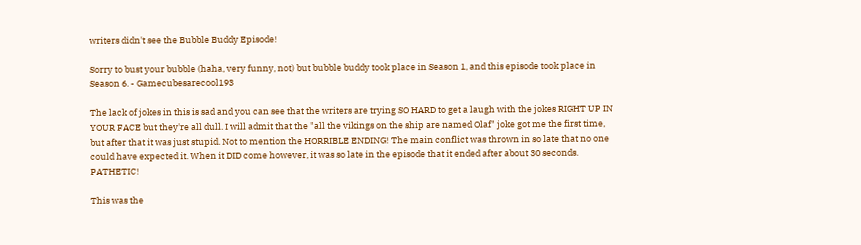writers didn't see the Bubble Buddy Episode!

Sorry to bust your bubble (haha, very funny, not) but bubble buddy took place in Season 1, and this episode took place in Season 6. - Gamecubesarecool193

The lack of jokes in this is sad and you can see that the writers are trying SO HARD to get a laugh with the jokes RIGHT UP IN YOUR FACE but they're all dull. I will admit that the "all the vikings on the ship are named Olaf" joke got me the first time, but after that it was just stupid. Not to mention the HORRIBLE ENDING! The main conflict was thrown in so late that no one could have expected it. When it DID come however, it was so late in the episode that it ended after about 30 seconds. PATHETIC!

This was the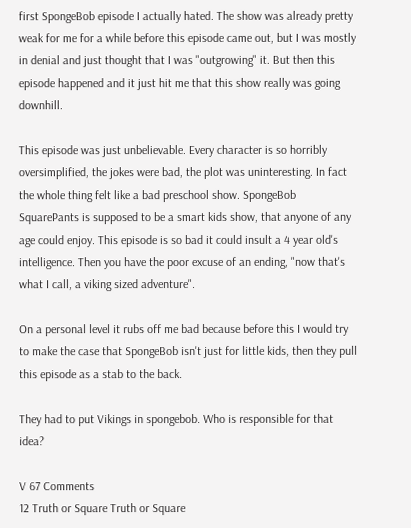first SpongeBob episode I actually hated. The show was already pretty weak for me for a while before this episode came out, but I was mostly in denial and just thought that I was "outgrowing" it. But then this episode happened and it just hit me that this show really was going downhill.

This episode was just unbelievable. Every character is so horribly oversimplified, the jokes were bad, the plot was uninteresting. In fact the whole thing felt like a bad preschool show. SpongeBob SquarePants is supposed to be a smart kids show, that anyone of any age could enjoy. This episode is so bad it could insult a 4 year old's intelligence. Then you have the poor excuse of an ending, "now that's what I call, a viking sized adventure".

On a personal level it rubs off me bad because before this I would try to make the case that SpongeBob isn't just for little kids, then they pull this episode as a stab to the back.

They had to put Vikings in spongebob. Who is responsible for that idea?

V 67 Comments
12 Truth or Square Truth or Square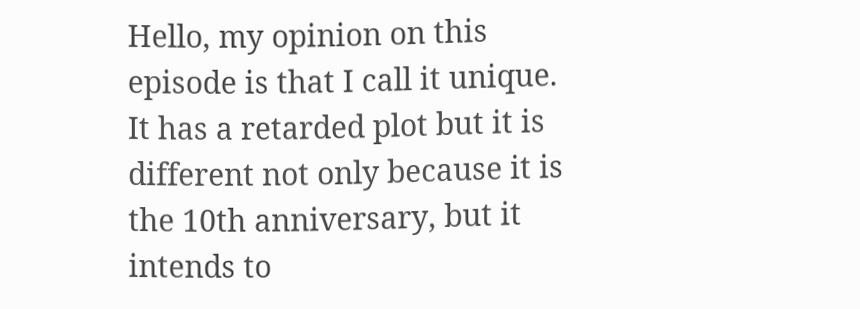Hello, my opinion on this episode is that I call it unique. It has a retarded plot but it is different not only because it is the 10th anniversary, but it intends to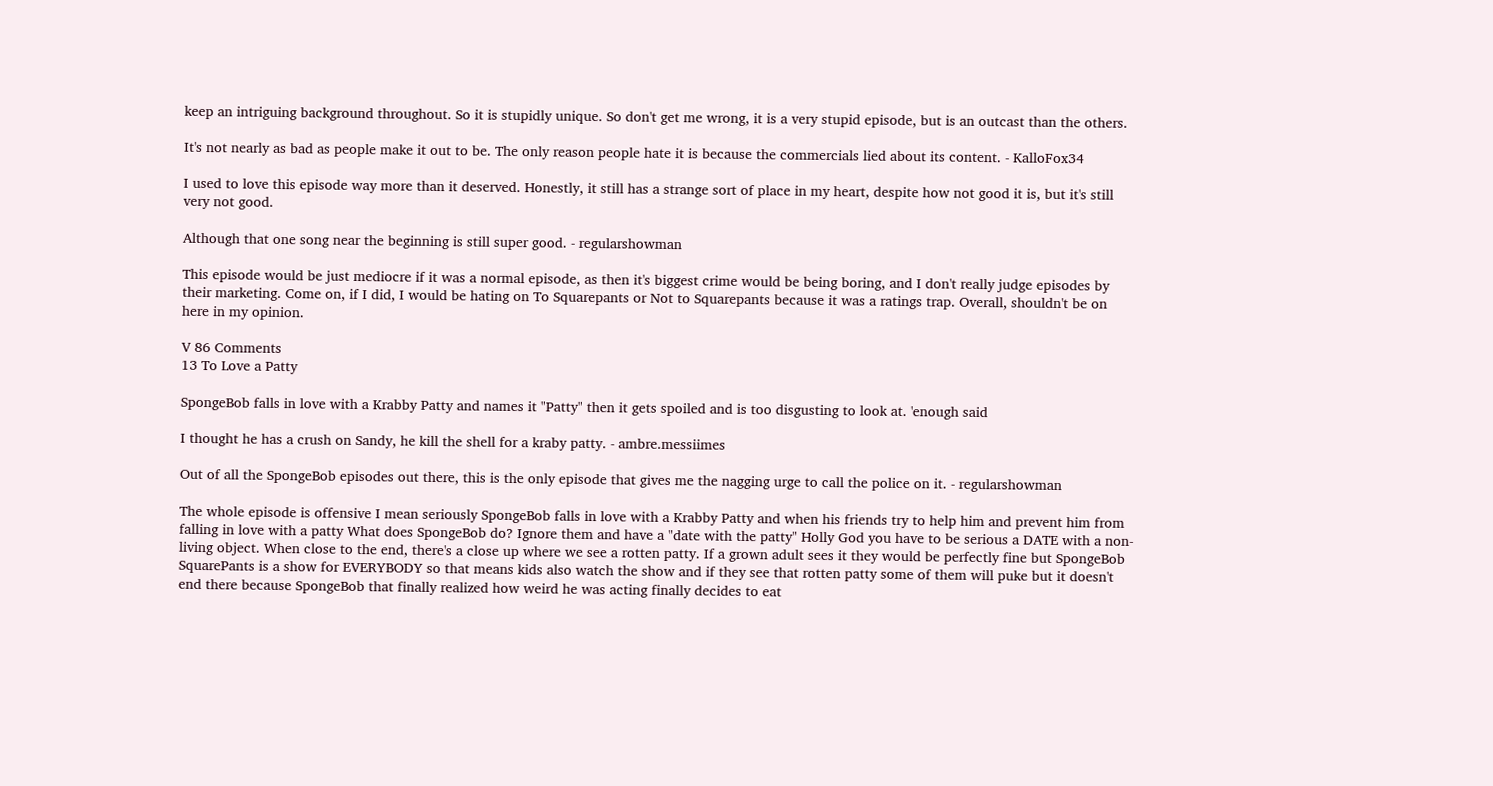keep an intriguing background throughout. So it is stupidly unique. So don't get me wrong, it is a very stupid episode, but is an outcast than the others.

It's not nearly as bad as people make it out to be. The only reason people hate it is because the commercials lied about its content. - KalloFox34

I used to love this episode way more than it deserved. Honestly, it still has a strange sort of place in my heart, despite how not good it is, but it's still very not good.

Although that one song near the beginning is still super good. - regularshowman

This episode would be just mediocre if it was a normal episode, as then it's biggest crime would be being boring, and I don't really judge episodes by their marketing. Come on, if I did, I would be hating on To Squarepants or Not to Squarepants because it was a ratings trap. Overall, shouldn't be on here in my opinion.

V 86 Comments
13 To Love a Patty

SpongeBob falls in love with a Krabby Patty and names it "Patty" then it gets spoiled and is too disgusting to look at. 'enough said

I thought he has a crush on Sandy, he kill the shell for a kraby patty. - ambre.messiimes

Out of all the SpongeBob episodes out there, this is the only episode that gives me the nagging urge to call the police on it. - regularshowman

The whole episode is offensive I mean seriously SpongeBob falls in love with a Krabby Patty and when his friends try to help him and prevent him from falling in love with a patty What does SpongeBob do? Ignore them and have a "date with the patty" Holly God you have to be serious a DATE with a non-living object. When close to the end, there's a close up where we see a rotten patty. If a grown adult sees it they would be perfectly fine but SpongeBob SquarePants is a show for EVERYBODY so that means kids also watch the show and if they see that rotten patty some of them will puke but it doesn't end there because SpongeBob that finally realized how weird he was acting finally decides to eat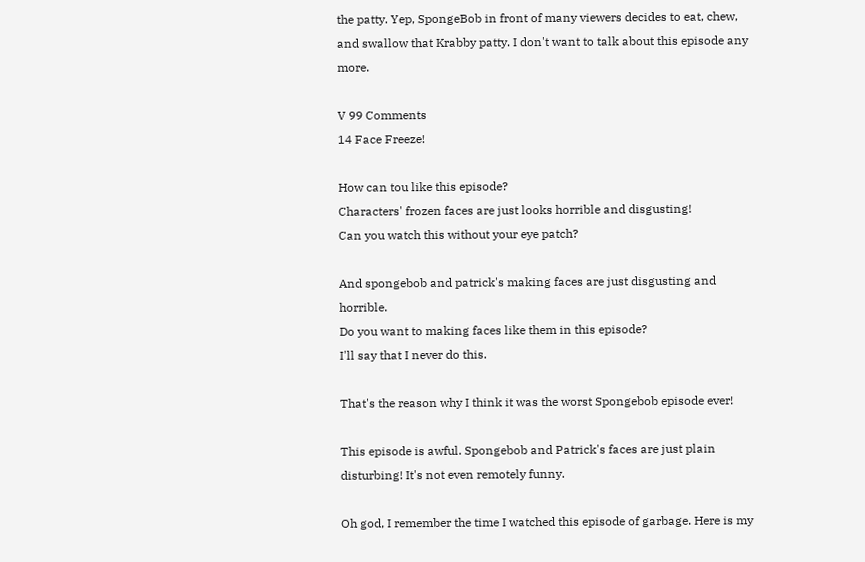the patty. Yep, SpongeBob in front of many viewers decides to eat, chew, and swallow that Krabby patty. I don't want to talk about this episode any more.

V 99 Comments
14 Face Freeze!

How can tou like this episode?
Characters' frozen faces are just looks horrible and disgusting!
Can you watch this without your eye patch?

And spongebob and patrick's making faces are just disgusting and horrible.
Do you want to making faces like them in this episode?
I'll say that I never do this.

That's the reason why I think it was the worst Spongebob episode ever!

This episode is awful. Spongebob and Patrick's faces are just plain disturbing! It's not even remotely funny.

Oh god, I remember the time I watched this episode of garbage. Here is my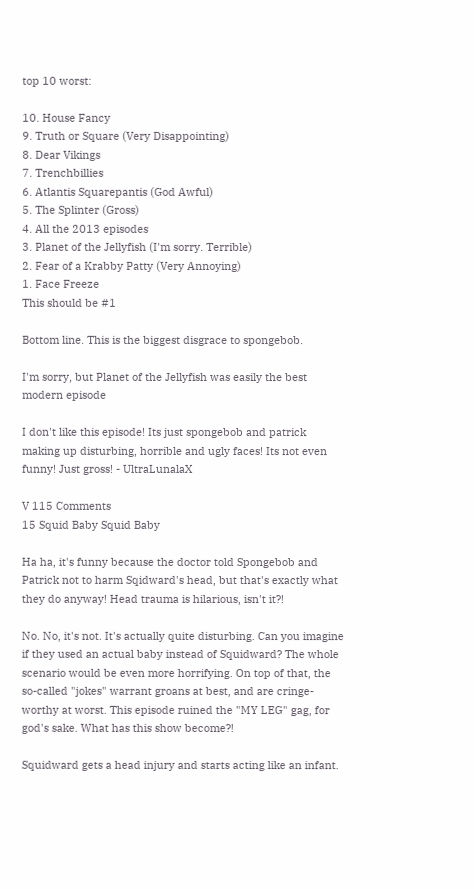top 10 worst:

10. House Fancy
9. Truth or Square (Very Disappointing)
8. Dear Vikings
7. Trenchbillies
6. Atlantis Squarepantis (God Awful)
5. The Splinter (Gross)
4. All the 2013 episodes
3. Planet of the Jellyfish (I'm sorry. Terrible)
2. Fear of a Krabby Patty (Very Annoying)
1. Face Freeze
This should be #1

Bottom line. This is the biggest disgrace to spongebob.

I'm sorry, but Planet of the Jellyfish was easily the best modern episode

I don't like this episode! Its just spongebob and patrick making up disturbing, horrible and ugly faces! Its not even funny! Just gross! - UltraLunalaX

V 115 Comments
15 Squid Baby Squid Baby

Ha ha, it's funny because the doctor told Spongebob and Patrick not to harm Sqidward's head, but that's exactly what they do anyway! Head trauma is hilarious, isn't it?!

No. No, it's not. It's actually quite disturbing. Can you imagine if they used an actual baby instead of Squidward? The whole scenario would be even more horrifying. On top of that, the so-called "jokes" warrant groans at best, and are cringe-worthy at worst. This episode ruined the "MY LEG" gag, for god's sake. What has this show become?!

Squidward gets a head injury and starts acting like an infant.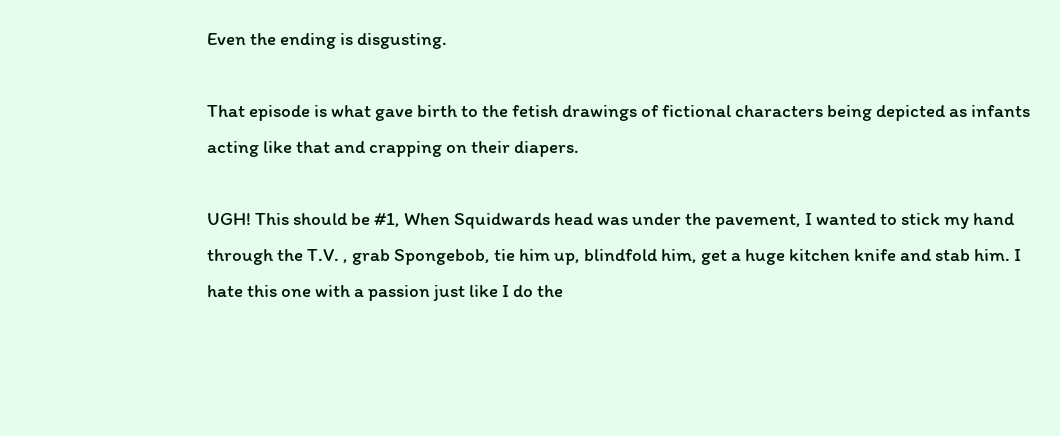Even the ending is disgusting.

That episode is what gave birth to the fetish drawings of fictional characters being depicted as infants acting like that and crapping on their diapers.

UGH! This should be #1, When Squidwards head was under the pavement, I wanted to stick my hand through the T.V. , grab Spongebob, tie him up, blindfold him, get a huge kitchen knife and stab him. I hate this one with a passion just like I do the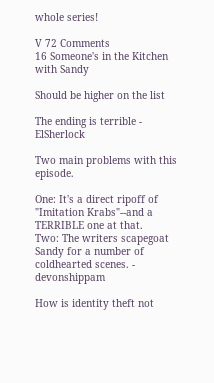whole series!

V 72 Comments
16 Someone's in the Kitchen with Sandy

Should be higher on the list

The ending is terrible - ElSherlock

Two main problems with this episode.

One: It's a direct ripoff of "Imitation Krabs"--and a TERRIBLE one at that.
Two: The writers scapegoat Sandy for a number of coldhearted scenes. - devonshippam

How is identity theft not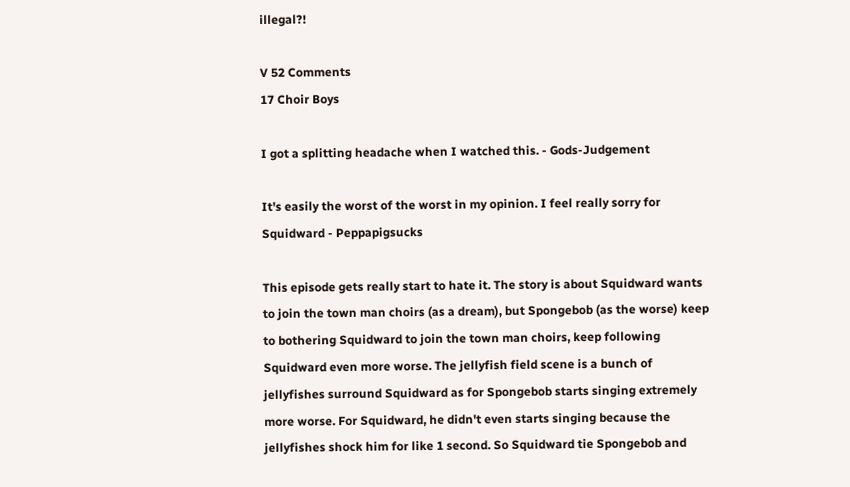illegal?!

V 52 Comments
17 Choir Boys

I got a splitting headache when I watched this. - Gods-Judgement

It's easily the worst of the worst in my opinion. I feel really sorry for Squidward - Peppapigsucks

This episode gets really start to hate it. The story is about Squidward wants to join the town man choirs (as a dream), but Spongebob (as the worse) keep to bothering Squidward to join the town man choirs, keep following Squidward even more worse. The jellyfish field scene is a bunch of jellyfishes surround Squidward as for Spongebob starts singing extremely more worse. For Squidward, he didn't even starts singing because the jellyfishes shock him for like 1 second. So Squidward tie Spongebob and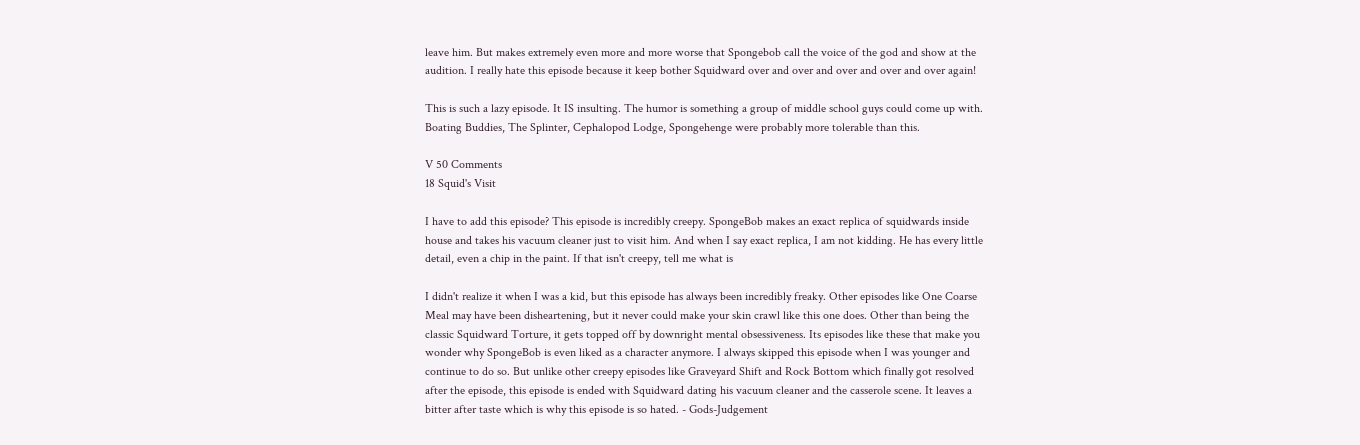leave him. But makes extremely even more and more worse that Spongebob call the voice of the god and show at the audition. I really hate this episode because it keep bother Squidward over and over and over and over and over again!

This is such a lazy episode. It IS insulting. The humor is something a group of middle school guys could come up with. Boating Buddies, The Splinter, Cephalopod Lodge, Spongehenge were probably more tolerable than this.

V 50 Comments
18 Squid's Visit

I have to add this episode? This episode is incredibly creepy. SpongeBob makes an exact replica of squidwards inside house and takes his vacuum cleaner just to visit him. And when I say exact replica, I am not kidding. He has every little detail, even a chip in the paint. If that isn't creepy, tell me what is

I didn't realize it when I was a kid, but this episode has always been incredibly freaky. Other episodes like One Coarse Meal may have been disheartening, but it never could make your skin crawl like this one does. Other than being the classic Squidward Torture, it gets topped off by downright mental obsessiveness. Its episodes like these that make you wonder why SpongeBob is even liked as a character anymore. I always skipped this episode when I was younger and continue to do so. But unlike other creepy episodes like Graveyard Shift and Rock Bottom which finally got resolved after the episode, this episode is ended with Squidward dating his vacuum cleaner and the casserole scene. It leaves a bitter after taste which is why this episode is so hated. - Gods-Judgement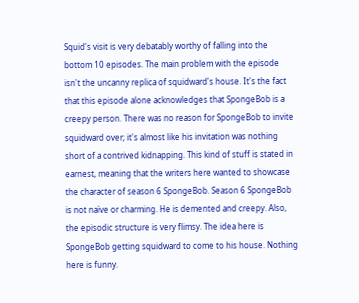Squid's visit is very debatably worthy of falling into the bottom 10 episodes. The main problem with the episode isn't the uncanny replica of squidward's house. It's the fact that this episode alone acknowledges that SpongeBob is a creepy person. There was no reason for SpongeBob to invite squidward over; it's almost like his invitation was nothing short of a contrived kidnapping. This kind of stuff is stated in earnest, meaning that the writers here wanted to showcase the character of season 6 SpongeBob. Season 6 SpongeBob is not naïve or charming. He is demented and creepy. Also, the episodic structure is very flimsy. The idea here is SpongeBob getting squidward to come to his house. Nothing here is funny.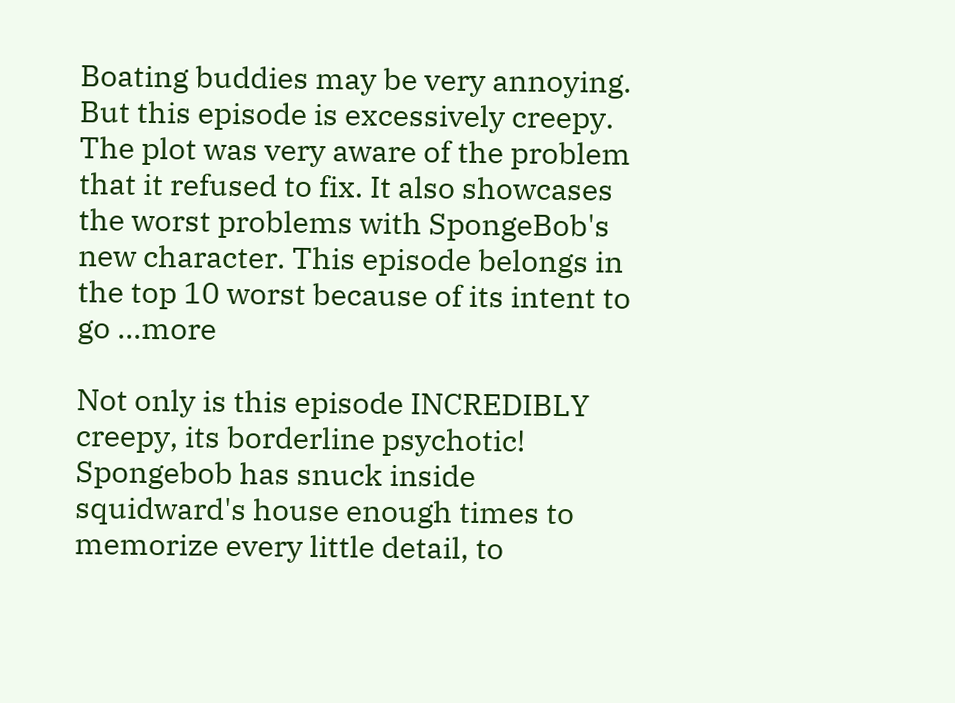Boating buddies may be very annoying. But this episode is excessively creepy. The plot was very aware of the problem that it refused to fix. It also showcases the worst problems with SpongeBob's new character. This episode belongs in the top 10 worst because of its intent to go ...more

Not only is this episode INCREDIBLY creepy, its borderline psychotic! Spongebob has snuck inside squidward's house enough times to memorize every little detail, to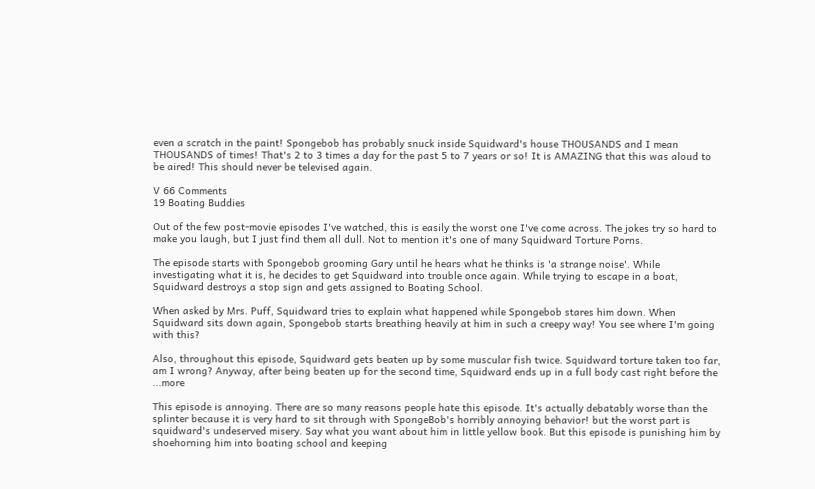even a scratch in the paint! Spongebob has probably snuck inside Squidward's house THOUSANDS and I mean THOUSANDS of times! That's 2 to 3 times a day for the past 5 to 7 years or so! It is AMAZING that this was aloud to be aired! This should never be televised again.

V 66 Comments
19 Boating Buddies

Out of the few post-movie episodes I've watched, this is easily the worst one I've come across. The jokes try so hard to make you laugh, but I just find them all dull. Not to mention it's one of many Squidward Torture Porns.

The episode starts with Spongebob grooming Gary until he hears what he thinks is 'a strange noise'. While investigating what it is, he decides to get Squidward into trouble once again. While trying to escape in a boat, Squidward destroys a stop sign and gets assigned to Boating School.

When asked by Mrs. Puff, Squidward tries to explain what happened while Spongebob stares him down. When Squidward sits down again, Spongebob starts breathing heavily at him in such a creepy way! You see where I'm going with this?

Also, throughout this episode, Squidward gets beaten up by some muscular fish twice. Squidward torture taken too far, am I wrong? Anyway, after being beaten up for the second time, Squidward ends up in a full body cast right before the ...more

This episode is annoying. There are so many reasons people hate this episode. It's actually debatably worse than the splinter because it is very hard to sit through with SpongeBob's horribly annoying behavior! but the worst part is squidward's undeserved misery. Say what you want about him in little yellow book. But this episode is punishing him by shoehorning him into boating school and keeping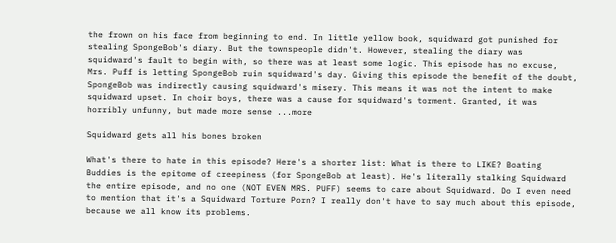the frown on his face from beginning to end. In little yellow book, squidward got punished for stealing SpongeBob's diary. But the townspeople didn't. However, stealing the diary was squidward's fault to begin with, so there was at least some logic. This episode has no excuse, Mrs. Puff is letting SpongeBob ruin squidward's day. Giving this episode the benefit of the doubt, SpongeBob was indirectly causing squidward's misery. This means it was not the intent to make squidward upset. In choir boys, there was a cause for squidward's torment. Granted, it was horribly unfunny, but made more sense ...more

Squidward gets all his bones broken

What's there to hate in this episode? Here's a shorter list: What is there to LIKE? Boating Buddies is the epitome of creepiness (for SpongeBob at least). He's literally stalking Squidward the entire episode, and no one (NOT EVEN MRS. PUFF) seems to care about Squidward. Do I even need to mention that it's a Squidward Torture Porn? I really don't have to say much about this episode, because we all know its problems.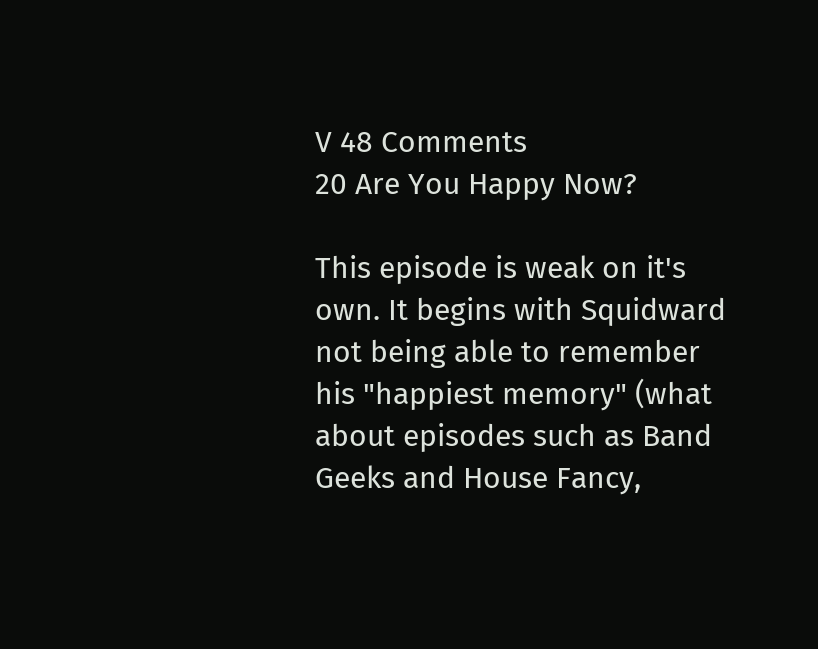V 48 Comments
20 Are You Happy Now?

This episode is weak on it's own. It begins with Squidward not being able to remember his "happiest memory" (what about episodes such as Band Geeks and House Fancy,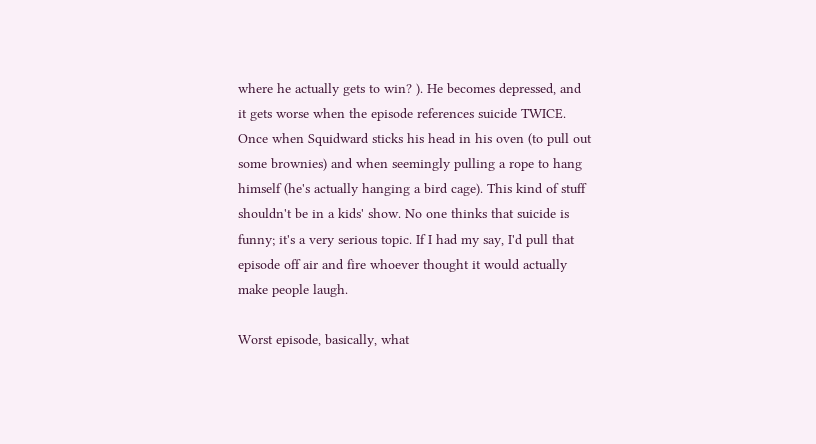where he actually gets to win? ). He becomes depressed, and it gets worse when the episode references suicide TWICE. Once when Squidward sticks his head in his oven (to pull out some brownies) and when seemingly pulling a rope to hang himself (he's actually hanging a bird cage). This kind of stuff shouldn't be in a kids' show. No one thinks that suicide is funny; it's a very serious topic. If I had my say, I'd pull that episode off air and fire whoever thought it would actually make people laugh.

Worst episode, basically, what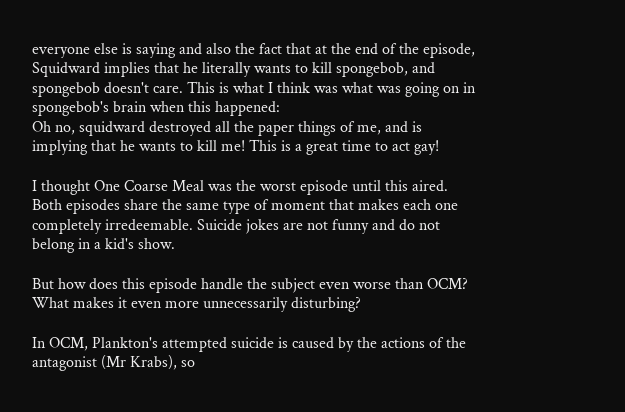everyone else is saying and also the fact that at the end of the episode, Squidward implies that he literally wants to kill spongebob, and spongebob doesn't care. This is what I think was what was going on in spongebob's brain when this happened:
Oh no, squidward destroyed all the paper things of me, and is implying that he wants to kill me! This is a great time to act gay!

I thought One Coarse Meal was the worst episode until this aired. Both episodes share the same type of moment that makes each one completely irredeemable. Suicide jokes are not funny and do not belong in a kid's show.

But how does this episode handle the subject even worse than OCM? What makes it even more unnecessarily disturbing?

In OCM, Plankton's attempted suicide is caused by the actions of the antagonist (Mr Krabs), so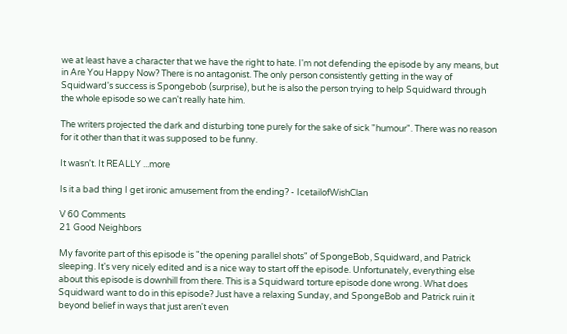we at least have a character that we have the right to hate. I'm not defending the episode by any means, but in Are You Happy Now? There is no antagonist. The only person consistently getting in the way of Squidward's success is Spongebob (surprise), but he is also the person trying to help Squidward through the whole episode so we can't really hate him.

The writers projected the dark and disturbing tone purely for the sake of sick "humour". There was no reason for it other than that it was supposed to be funny.

It wasn't. It REALLY ...more

Is it a bad thing I get ironic amusement from the ending? - IcetailofWishClan

V 60 Comments
21 Good Neighbors

My favorite part of this episode is "the opening parallel shots" of SpongeBob, Squidward, and Patrick sleeping. It's very nicely edited and is a nice way to start off the episode. Unfortunately, everything else about this episode is downhill from there. This is a Squidward torture episode done wrong. What does Squidward want to do in this episode? Just have a relaxing Sunday, and SpongeBob and Patrick ruin it beyond belief in ways that just aren't even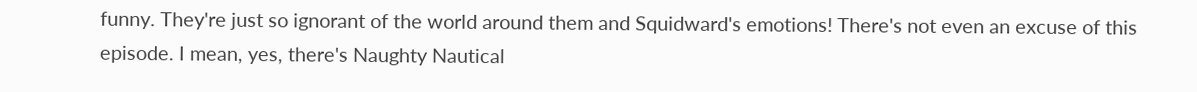funny. They're just so ignorant of the world around them and Squidward's emotions! There's not even an excuse of this episode. I mean, yes, there's Naughty Nautical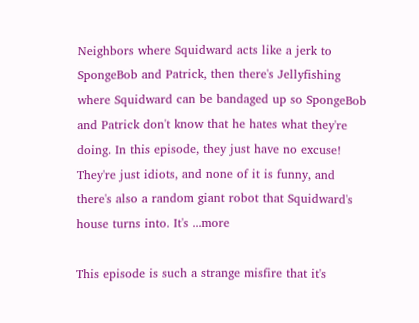Neighbors where Squidward acts like a jerk to SpongeBob and Patrick, then there's Jellyfishing where Squidward can be bandaged up so SpongeBob and Patrick don't know that he hates what they're doing. In this episode, they just have no excuse! They're just idiots, and none of it is funny, and there's also a random giant robot that Squidward's house turns into. It's ...more

This episode is such a strange misfire that it's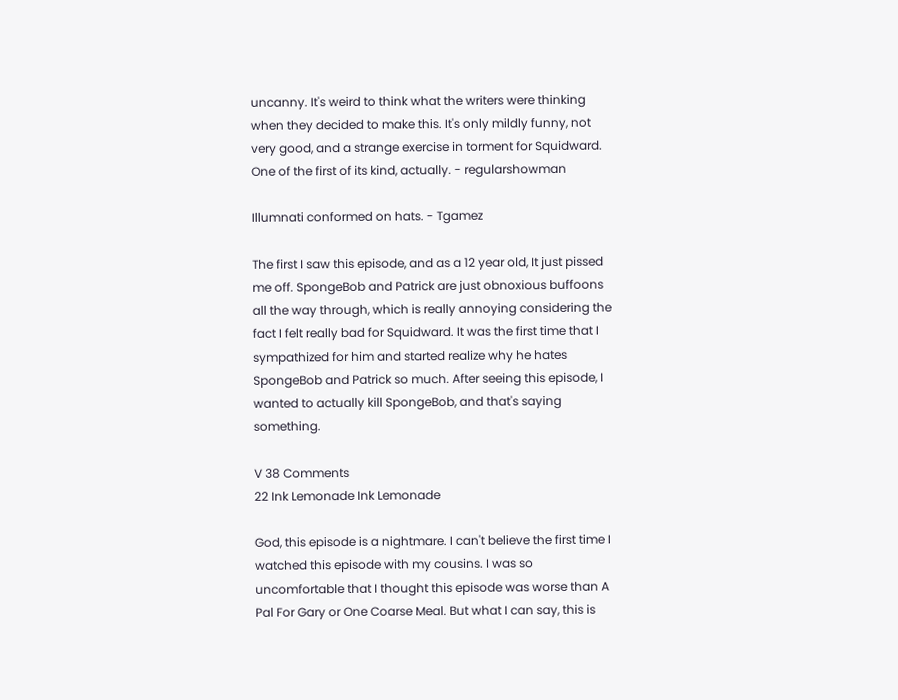uncanny. It's weird to think what the writers were thinking when they decided to make this. It's only mildly funny, not very good, and a strange exercise in torment for Squidward. One of the first of its kind, actually. - regularshowman

Illumnati conformed on hats. - Tgamez

The first I saw this episode, and as a 12 year old, It just pissed me off. SpongeBob and Patrick are just obnoxious buffoons all the way through, which is really annoying considering the fact I felt really bad for Squidward. It was the first time that I sympathized for him and started realize why he hates SpongeBob and Patrick so much. After seeing this episode, I wanted to actually kill SpongeBob, and that's saying something.

V 38 Comments
22 Ink Lemonade Ink Lemonade

God, this episode is a nightmare. I can't believe the first time I watched this episode with my cousins. I was so uncomfortable that I thought this episode was worse than A Pal For Gary or One Coarse Meal. But what I can say, this is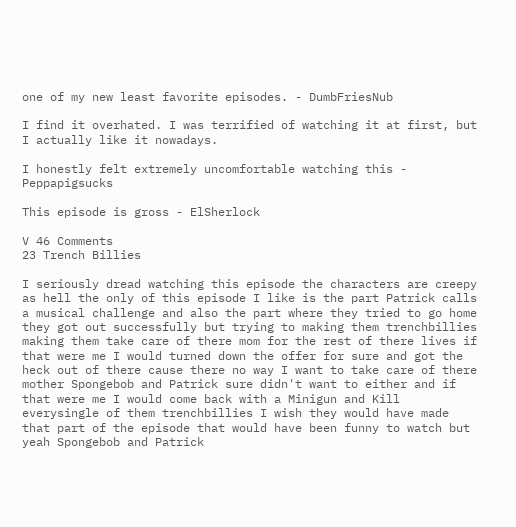one of my new least favorite episodes. - DumbFriesNub

I find it overhated. I was terrified of watching it at first, but I actually like it nowadays.

I honestly felt extremely uncomfortable watching this - Peppapigsucks

This episode is gross - ElSherlock

V 46 Comments
23 Trench Billies

I seriously dread watching this episode the characters are creepy as hell the only of this episode I like is the part Patrick calls a musical challenge and also the part where they tried to go home they got out successfully but trying to making them trenchbillies making them take care of there mom for the rest of there lives if that were me I would turned down the offer for sure and got the heck out of there cause there no way I want to take care of there mother Spongebob and Patrick sure didn't want to either and if that were me I would come back with a Minigun and Kill everysingle of them trenchbillies I wish they would have made that part of the episode that would have been funny to watch but yeah Spongebob and Patrick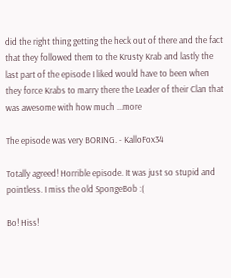did the right thing getting the heck out of there and the fact that they followed them to the Krusty Krab and lastly the last part of the episode I liked would have to been when they force Krabs to marry there the Leader of their Clan that was awesome with how much ...more

The episode was very BORING. - KalloFox34

Totally agreed! Horrible episode. It was just so stupid and pointless. I miss the old SpongeBob :(

Bo! Hiss!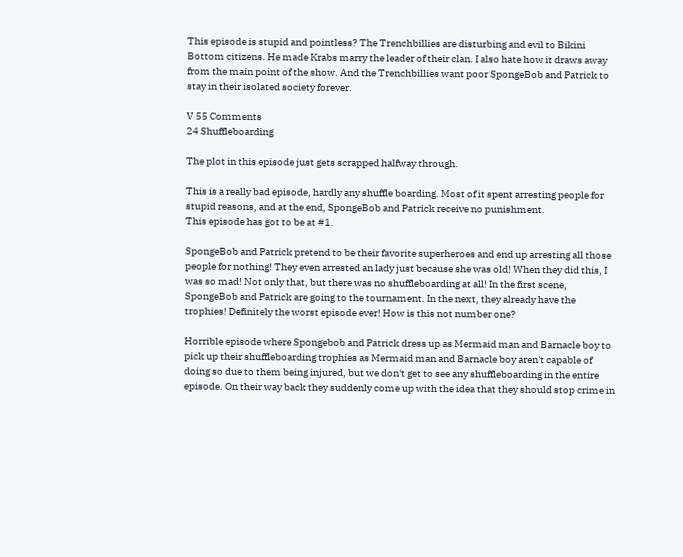This episode is stupid and pointless? The Trenchbillies are disturbing and evil to Bikini Bottom citizens. He made Krabs marry the leader of their clan. I also hate how it draws away from the main point of the show. And the Trenchbillies want poor SpongeBob and Patrick to stay in their isolated society forever.

V 55 Comments
24 Shuffleboarding

The plot in this episode just gets scrapped halfway through.

This is a really bad episode, hardly any shuffle boarding. Most of it spent arresting people for stupid reasons, and at the end, SpongeBob and Patrick receive no punishment.
This episode has got to be at #1.

SpongeBob and Patrick pretend to be their favorite superheroes and end up arresting all those people for nothing! They even arrested an lady just because she was old! When they did this, I was so mad! Not only that, but there was no shuffleboarding at all! In the first scene, SpongeBob and Patrick are going to the tournament. In the next, they already have the trophies! Definitely the worst episode ever! How is this not number one?

Horrible episode where Spongebob and Patrick dress up as Mermaid man and Barnacle boy to pick up their shuffleboarding trophies as Mermaid man and Barnacle boy aren't capable of doing so due to them being injured, but we don't get to see any shuffleboarding in the entire episode. On their way back they suddenly come up with the idea that they should stop crime in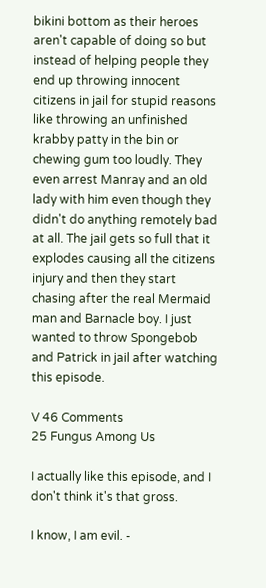bikini bottom as their heroes aren't capable of doing so but instead of helping people they end up throwing innocent citizens in jail for stupid reasons like throwing an unfinished krabby patty in the bin or chewing gum too loudly. They even arrest Manray and an old lady with him even though they didn't do anything remotely bad at all. The jail gets so full that it explodes causing all the citizens injury and then they start chasing after the real Mermaid man and Barnacle boy. I just wanted to throw Spongebob and Patrick in jail after watching this episode.

V 46 Comments
25 Fungus Among Us

I actually like this episode, and I don't think it's that gross.

I know, I am evil. -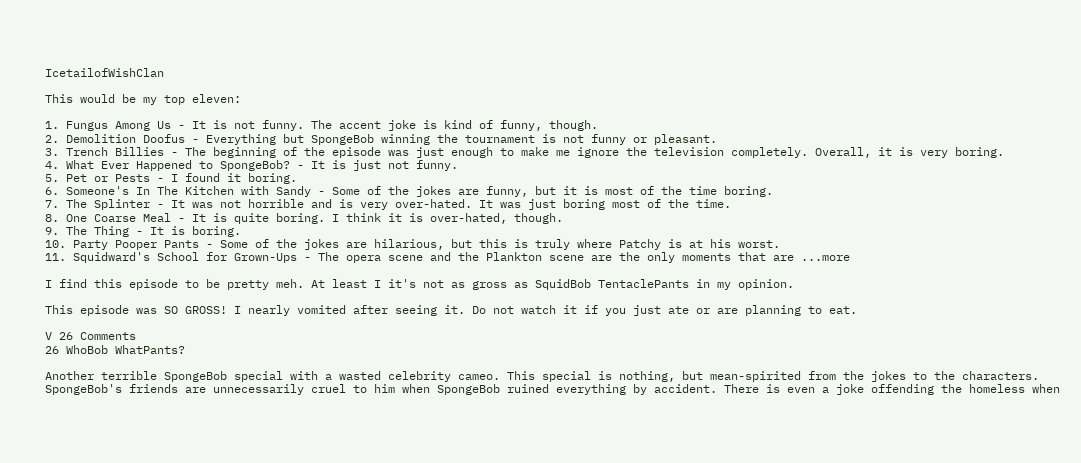IcetailofWishClan

This would be my top eleven:

1. Fungus Among Us - It is not funny. The accent joke is kind of funny, though.
2. Demolition Doofus - Everything but SpongeBob winning the tournament is not funny or pleasant.
3. Trench Billies - The beginning of the episode was just enough to make me ignore the television completely. Overall, it is very boring.
4. What Ever Happened to SpongeBob? - It is just not funny.
5. Pet or Pests - I found it boring.
6. Someone's In The Kitchen with Sandy - Some of the jokes are funny, but it is most of the time boring.
7. The Splinter - It was not horrible and is very over-hated. It was just boring most of the time.
8. One Coarse Meal - It is quite boring. I think it is over-hated, though.
9. The Thing - It is boring.
10. Party Pooper Pants - Some of the jokes are hilarious, but this is truly where Patchy is at his worst.
11. Squidward's School for Grown-Ups - The opera scene and the Plankton scene are the only moments that are ...more

I find this episode to be pretty meh. At least I it's not as gross as SquidBob TentaclePants in my opinion.

This episode was SO GROSS! I nearly vomited after seeing it. Do not watch it if you just ate or are planning to eat.

V 26 Comments
26 WhoBob WhatPants?

Another terrible SpongeBob special with a wasted celebrity cameo. This special is nothing, but mean-spirited from the jokes to the characters. SpongeBob's friends are unnecessarily cruel to him when SpongeBob ruined everything by accident. There is even a joke offending the homeless when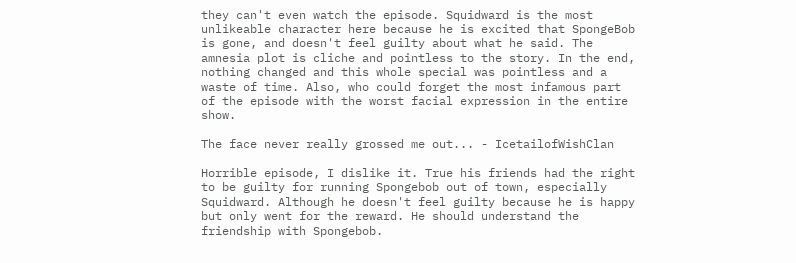they can't even watch the episode. Squidward is the most unlikeable character here because he is excited that SpongeBob is gone, and doesn't feel guilty about what he said. The amnesia plot is cliche and pointless to the story. In the end, nothing changed and this whole special was pointless and a waste of time. Also, who could forget the most infamous part of the episode with the worst facial expression in the entire show.

The face never really grossed me out... - IcetailofWishClan

Horrible episode, I dislike it. True his friends had the right to be guilty for running Spongebob out of town, especially Squidward. Although he doesn't feel guilty because he is happy but only went for the reward. He should understand the friendship with Spongebob.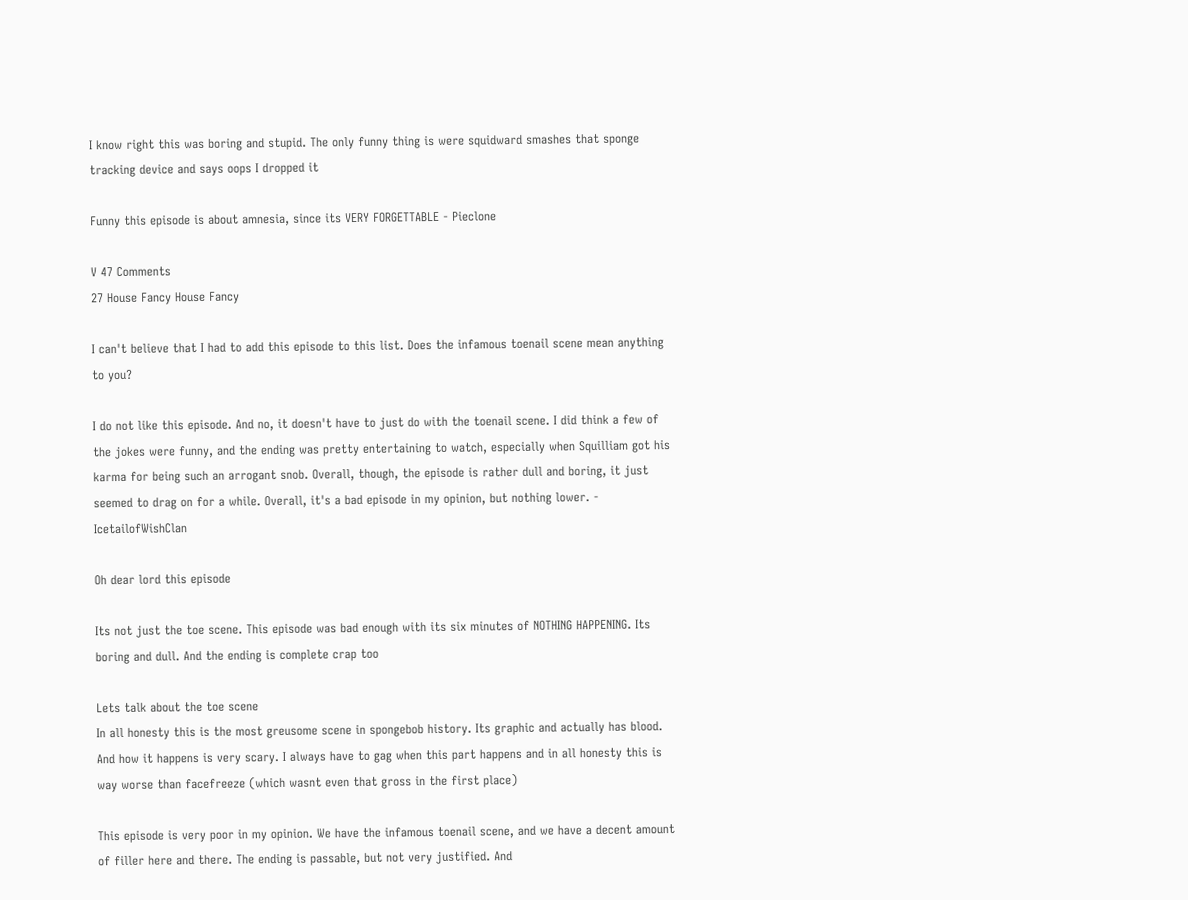I know right this was boring and stupid. The only funny thing is were squidward smashes that sponge tracking device and says oops I dropped it

Funny this episode is about amnesia, since its VERY FORGETTABLE - Pieclone

V 47 Comments
27 House Fancy House Fancy

I can't believe that I had to add this episode to this list. Does the infamous toenail scene mean anything to you?

I do not like this episode. And no, it doesn't have to just do with the toenail scene. I did think a few of the jokes were funny, and the ending was pretty entertaining to watch, especially when Squilliam got his karma for being such an arrogant snob. Overall, though, the episode is rather dull and boring, it just seemed to drag on for a while. Overall, it's a bad episode in my opinion, but nothing lower. - IcetailofWishClan

Oh dear lord this episode

Its not just the toe scene. This episode was bad enough with its six minutes of NOTHING HAPPENING. Its boring and dull. And the ending is complete crap too

Lets talk about the toe scene
In all honesty this is the most greusome scene in spongebob history. Its graphic and actually has blood. And how it happens is very scary. I always have to gag when this part happens and in all honesty this is way worse than facefreeze (which wasnt even that gross in the first place)

This episode is very poor in my opinion. We have the infamous toenail scene, and we have a decent amount of filler here and there. The ending is passable, but not very justified. And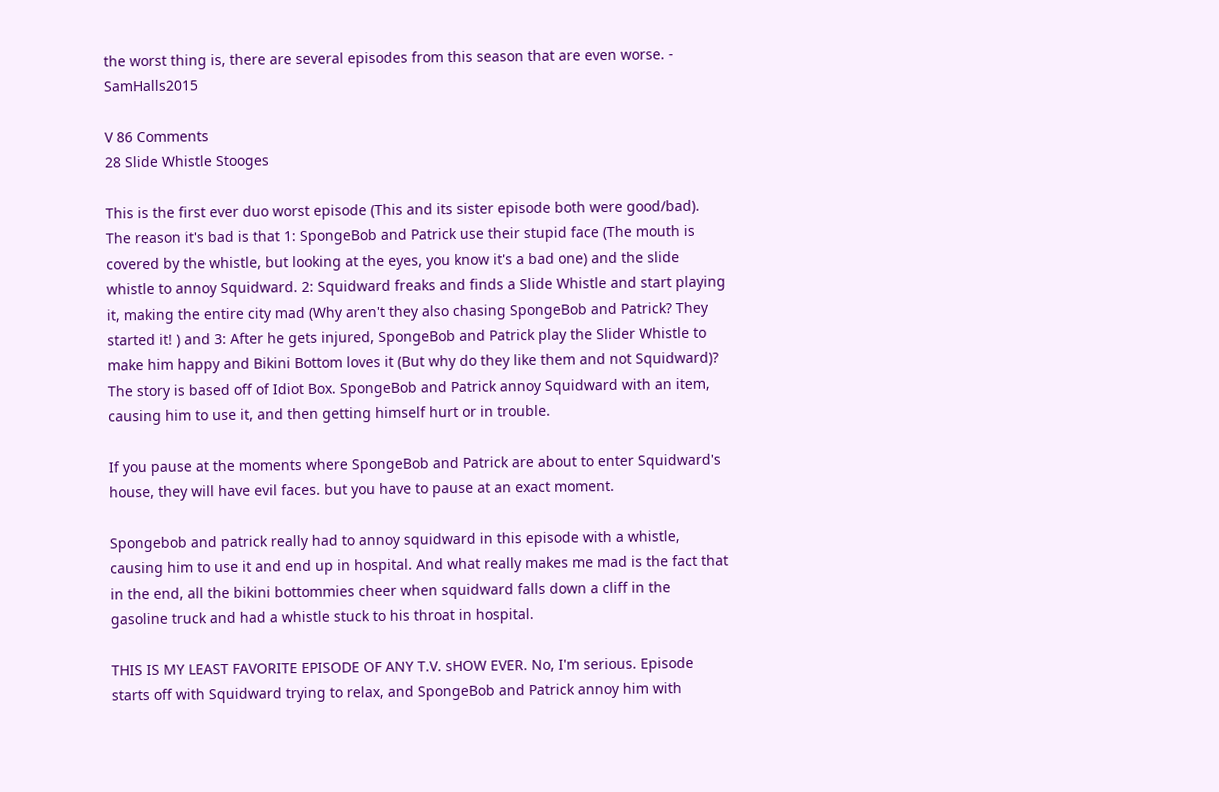the worst thing is, there are several episodes from this season that are even worse. - SamHalls2015

V 86 Comments
28 Slide Whistle Stooges

This is the first ever duo worst episode (This and its sister episode both were good/bad). The reason it's bad is that 1: SpongeBob and Patrick use their stupid face (The mouth is covered by the whistle, but looking at the eyes, you know it's a bad one) and the slide whistle to annoy Squidward. 2: Squidward freaks and finds a Slide Whistle and start playing it, making the entire city mad (Why aren't they also chasing SpongeBob and Patrick? They started it! ) and 3: After he gets injured, SpongeBob and Patrick play the Slider Whistle to make him happy and Bikini Bottom loves it (But why do they like them and not Squidward)? The story is based off of Idiot Box. SpongeBob and Patrick annoy Squidward with an item, causing him to use it, and then getting himself hurt or in trouble.

If you pause at the moments where SpongeBob and Patrick are about to enter Squidward's house, they will have evil faces. but you have to pause at an exact moment.

Spongebob and patrick really had to annoy squidward in this episode with a whistle, causing him to use it and end up in hospital. And what really makes me mad is the fact that in the end, all the bikini bottommies cheer when squidward falls down a cliff in the gasoline truck and had a whistle stuck to his throat in hospital.

THIS IS MY LEAST FAVORITE EPISODE OF ANY T.V. sHOW EVER. No, I'm serious. Episode starts off with Squidward trying to relax, and SpongeBob and Patrick annoy him with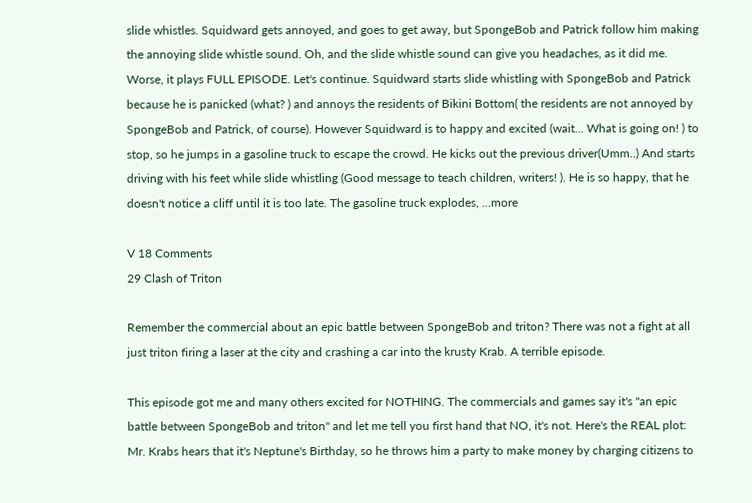slide whistles. Squidward gets annoyed, and goes to get away, but SpongeBob and Patrick follow him making the annoying slide whistle sound. Oh, and the slide whistle sound can give you headaches, as it did me. Worse, it plays FULL EPISODE. Let's continue. Squidward starts slide whistling with SpongeBob and Patrick because he is panicked (what? ) and annoys the residents of Bikini Bottom( the residents are not annoyed by SpongeBob and Patrick, of course). However Squidward is to happy and excited (wait... What is going on! ) to stop, so he jumps in a gasoline truck to escape the crowd. He kicks out the previous driver(Umm..) And starts driving with his feet while slide whistling (Good message to teach children, writers! ). He is so happy, that he doesn't notice a cliff until it is too late. The gasoline truck explodes, ...more

V 18 Comments
29 Clash of Triton

Remember the commercial about an epic battle between SpongeBob and triton? There was not a fight at all just triton firing a laser at the city and crashing a car into the krusty Krab. A terrible episode.

This episode got me and many others excited for NOTHING. The commercials and games say it's "an epic battle between SpongeBob and triton" and let me tell you first hand that NO, it's not. Here's the REAL plot: Mr. Krabs hears that it's Neptune's Birthday, so he throws him a party to make money by charging citizens to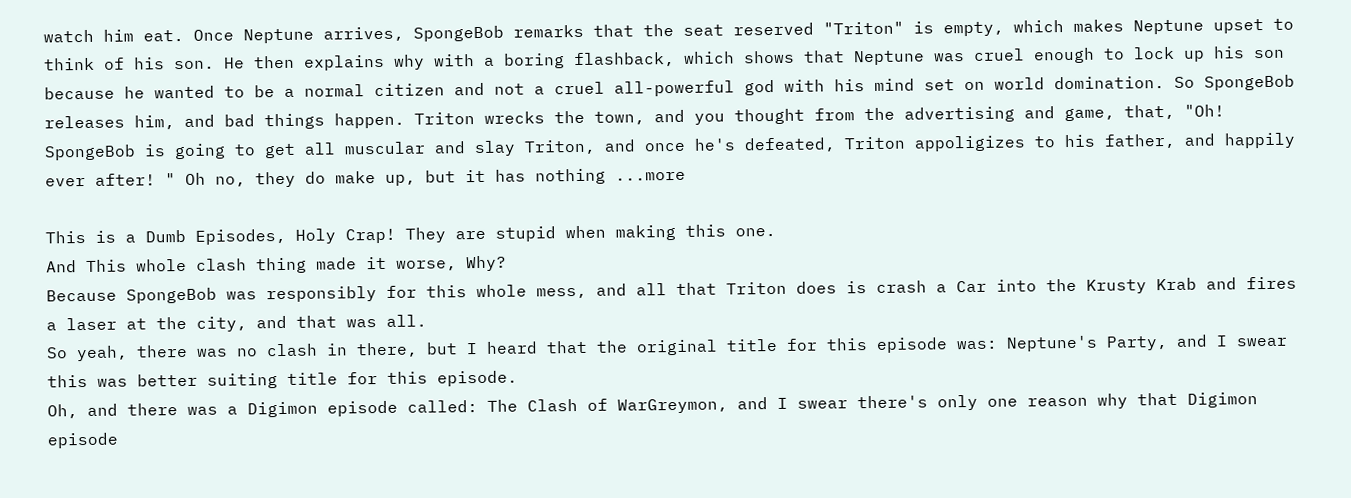watch him eat. Once Neptune arrives, SpongeBob remarks that the seat reserved "Triton" is empty, which makes Neptune upset to think of his son. He then explains why with a boring flashback, which shows that Neptune was cruel enough to lock up his son because he wanted to be a normal citizen and not a cruel all-powerful god with his mind set on world domination. So SpongeBob releases him, and bad things happen. Triton wrecks the town, and you thought from the advertising and game, that, "Oh! SpongeBob is going to get all muscular and slay Triton, and once he's defeated, Triton appoligizes to his father, and happily ever after! " Oh no, they do make up, but it has nothing ...more

This is a Dumb Episodes, Holy Crap! They are stupid when making this one.
And This whole clash thing made it worse, Why?
Because SpongeBob was responsibly for this whole mess, and all that Triton does is crash a Car into the Krusty Krab and fires a laser at the city, and that was all.
So yeah, there was no clash in there, but I heard that the original title for this episode was: Neptune's Party, and I swear this was better suiting title for this episode.
Oh, and there was a Digimon episode called: The Clash of WarGreymon, and I swear there's only one reason why that Digimon episode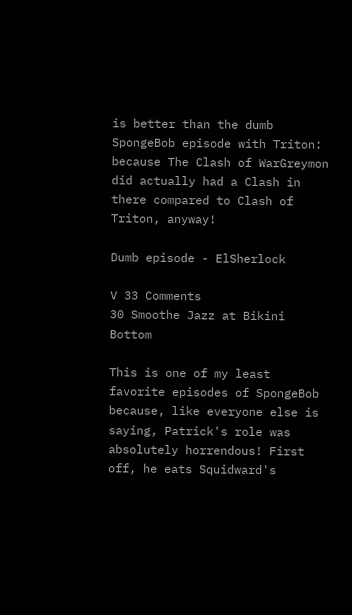is better than the dumb SpongeBob episode with Triton: because The Clash of WarGreymon did actually had a Clash in there compared to Clash of Triton, anyway!

Dumb episode - ElSherlock

V 33 Comments
30 Smoothe Jazz at Bikini Bottom

This is one of my least favorite episodes of SpongeBob because, like everyone else is saying, Patrick's role was absolutely horrendous! First off, he eats Squidward's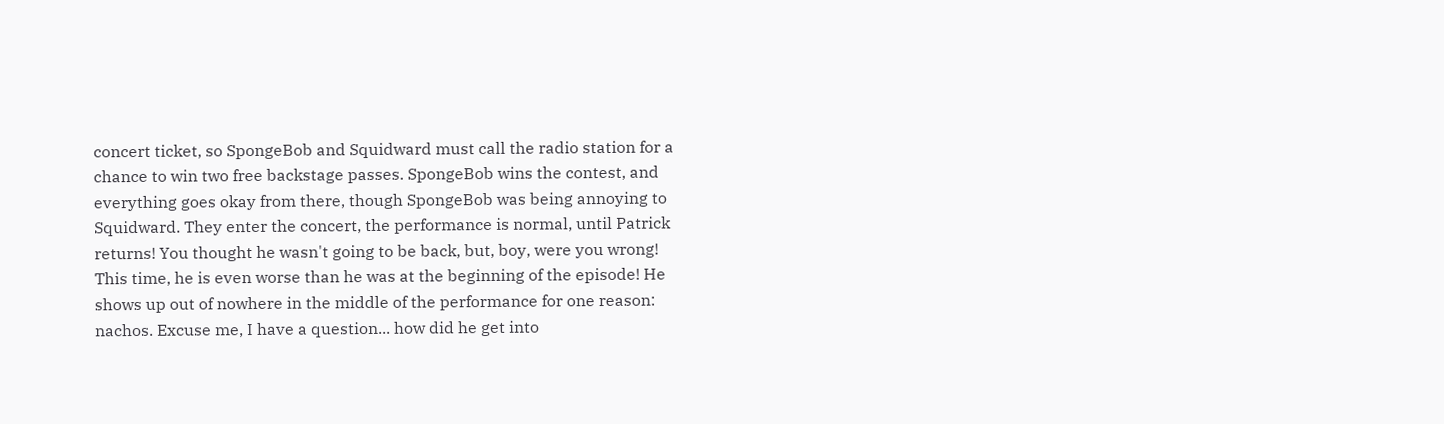concert ticket, so SpongeBob and Squidward must call the radio station for a chance to win two free backstage passes. SpongeBob wins the contest, and everything goes okay from there, though SpongeBob was being annoying to Squidward. They enter the concert, the performance is normal, until Patrick returns! You thought he wasn't going to be back, but, boy, were you wrong! This time, he is even worse than he was at the beginning of the episode! He shows up out of nowhere in the middle of the performance for one reason: nachos. Excuse me, I have a question... how did he get into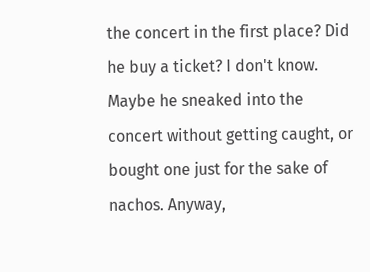the concert in the first place? Did he buy a ticket? I don't know. Maybe he sneaked into the concert without getting caught, or bought one just for the sake of nachos. Anyway,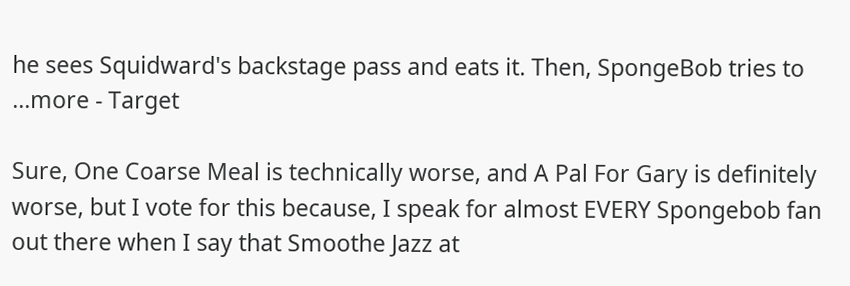he sees Squidward's backstage pass and eats it. Then, SpongeBob tries to ...more - Target

Sure, One Coarse Meal is technically worse, and A Pal For Gary is definitely worse, but I vote for this because, I speak for almost EVERY Spongebob fan out there when I say that Smoothe Jazz at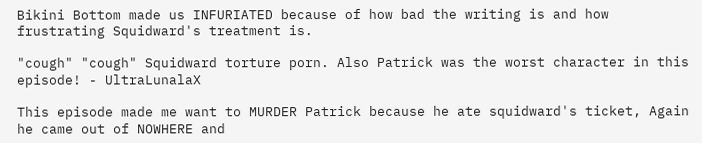Bikini Bottom made us INFURIATED because of how bad the writing is and how frustrating Squidward's treatment is.

"cough" "cough" Squidward torture porn. Also Patrick was the worst character in this episode! - UltraLunalaX

This episode made me want to MURDER Patrick because he ate squidward's ticket, Again he came out of NOWHERE and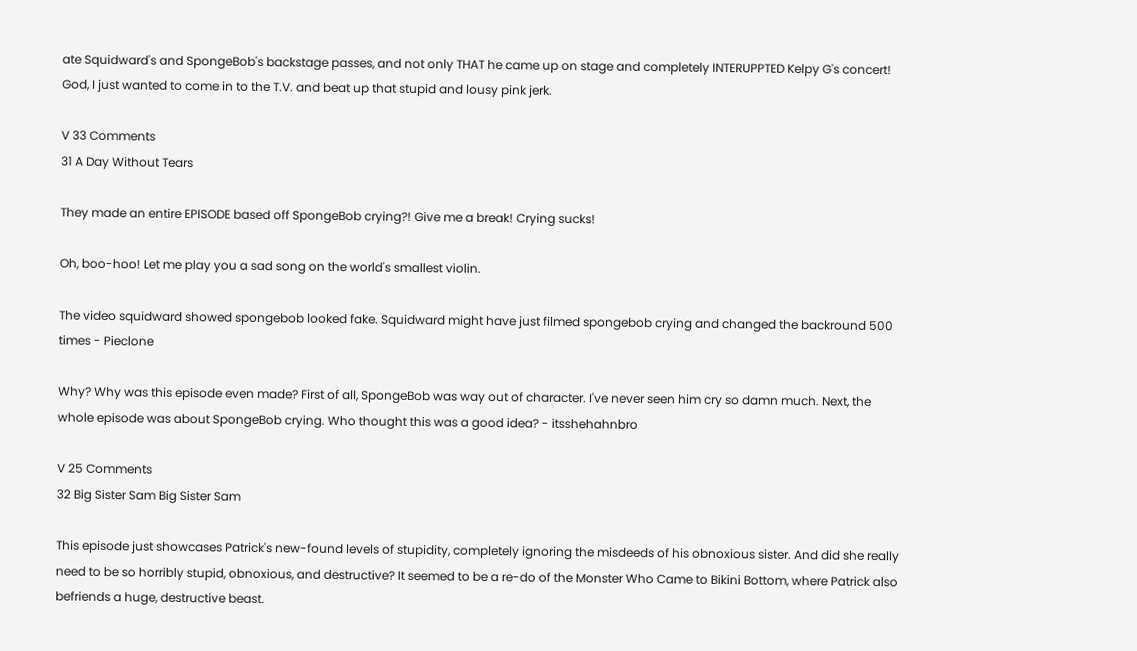ate Squidward's and SpongeBob's backstage passes, and not only THAT he came up on stage and completely INTERUPPTED Kelpy G's concert! God, I just wanted to come in to the T.V. and beat up that stupid and lousy pink jerk.

V 33 Comments
31 A Day Without Tears

They made an entire EPISODE based off SpongeBob crying?! Give me a break! Crying sucks!

Oh, boo-hoo! Let me play you a sad song on the world's smallest violin.

The video squidward showed spongebob looked fake. Squidward might have just filmed spongebob crying and changed the backround 500 times - Pieclone

Why? Why was this episode even made? First of all, SpongeBob was way out of character. I've never seen him cry so damn much. Next, the whole episode was about SpongeBob crying. Who thought this was a good idea? - itsshehahnbro

V 25 Comments
32 Big Sister Sam Big Sister Sam

This episode just showcases Patrick's new-found levels of stupidity, completely ignoring the misdeeds of his obnoxious sister. And did she really need to be so horribly stupid, obnoxious, and destructive? It seemed to be a re-do of the Monster Who Came to Bikini Bottom, where Patrick also befriends a huge, destructive beast.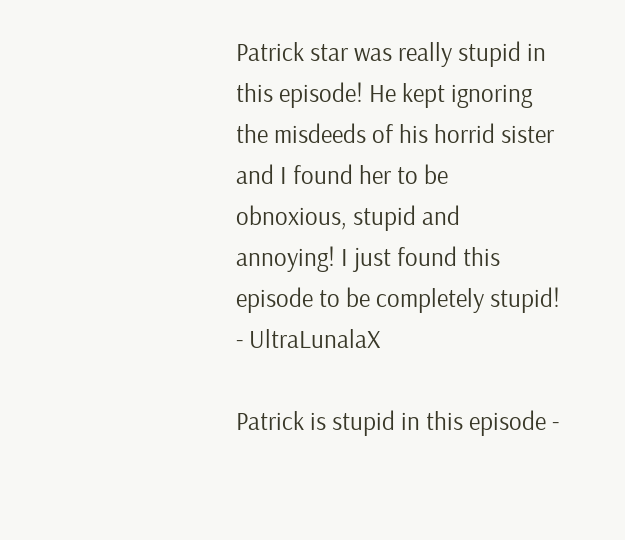Patrick star was really stupid in this episode! He kept ignoring the misdeeds of his horrid sister and I found her to be obnoxious, stupid and annoying! I just found this episode to be completely stupid! - UltraLunalaX

Patrick is stupid in this episode -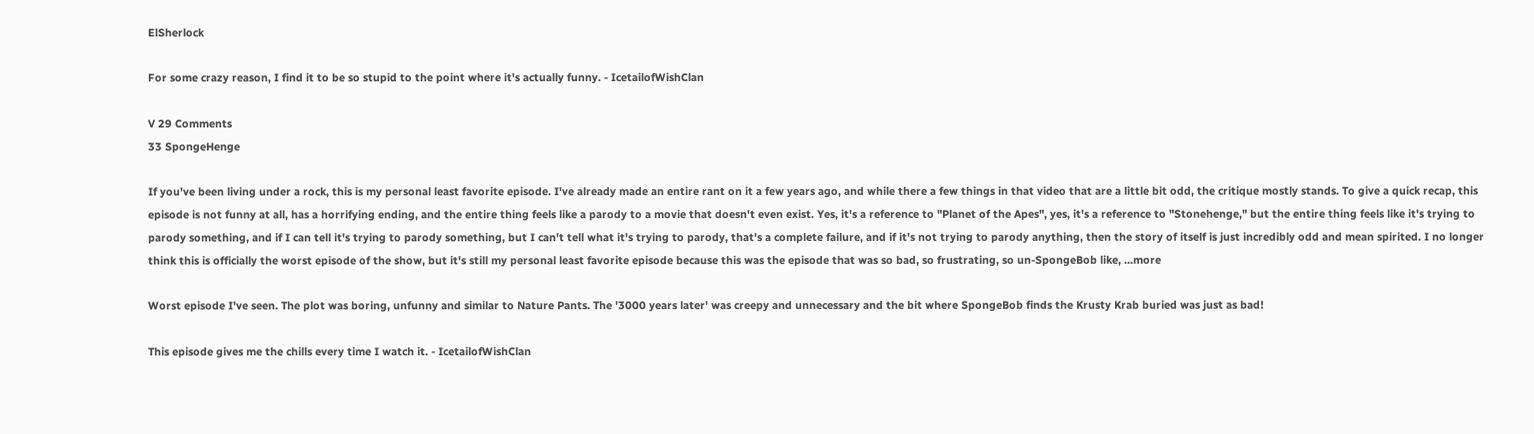ElSherlock

For some crazy reason, I find it to be so stupid to the point where it's actually funny. - IcetailofWishClan

V 29 Comments
33 SpongeHenge

If you've been living under a rock, this is my personal least favorite episode. I've already made an entire rant on it a few years ago, and while there a few things in that video that are a little bit odd, the critique mostly stands. To give a quick recap, this episode is not funny at all, has a horrifying ending, and the entire thing feels like a parody to a movie that doesn't even exist. Yes, it's a reference to "Planet of the Apes", yes, it's a reference to "Stonehenge," but the entire thing feels like it's trying to parody something, and if I can tell it's trying to parody something, but I can't tell what it's trying to parody, that's a complete failure, and if it's not trying to parody anything, then the story of itself is just incredibly odd and mean spirited. I no longer think this is officially the worst episode of the show, but it's still my personal least favorite episode because this was the episode that was so bad, so frustrating, so un-SpongeBob like, ...more

Worst episode I've seen. The plot was boring, unfunny and similar to Nature Pants. The '3000 years later' was creepy and unnecessary and the bit where SpongeBob finds the Krusty Krab buried was just as bad!

This episode gives me the chills every time I watch it. - IcetailofWishClan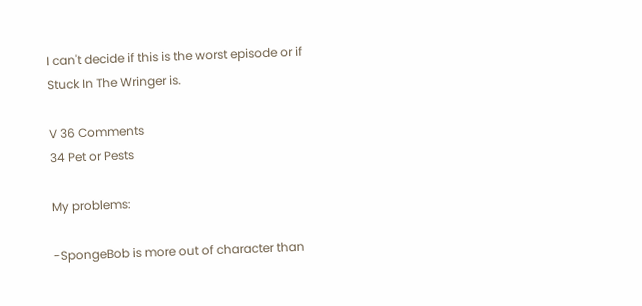I can't decide if this is the worst episode or if Stuck In The Wringer is.

V 36 Comments
34 Pet or Pests

My problems:

-SpongeBob is more out of character than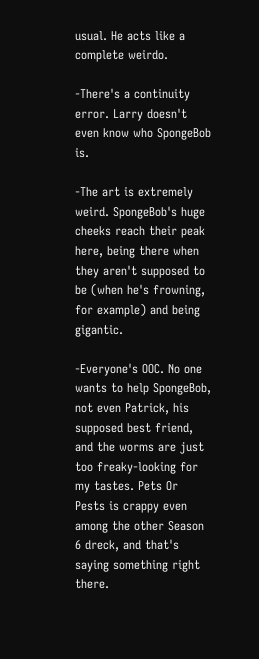usual. He acts like a complete weirdo.

-There's a continuity error. Larry doesn't even know who SpongeBob is.

-The art is extremely weird. SpongeBob's huge cheeks reach their peak here, being there when they aren't supposed to be (when he's frowning, for example) and being gigantic.

-Everyone's OOC. No one wants to help SpongeBob, not even Patrick, his supposed best friend, and the worms are just too freaky-looking for my tastes. Pets Or Pests is crappy even among the other Season 6 dreck, and that's saying something right there.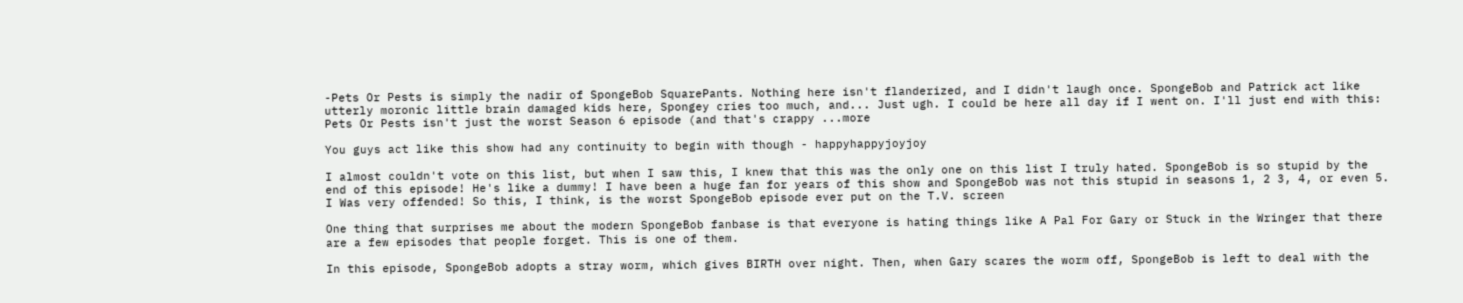-Pets Or Pests is simply the nadir of SpongeBob SquarePants. Nothing here isn't flanderized, and I didn't laugh once. SpongeBob and Patrick act like utterly moronic little brain damaged kids here, Spongey cries too much, and... Just ugh. I could be here all day if I went on. I'll just end with this:
Pets Or Pests isn't just the worst Season 6 episode (and that's crappy ...more

You guys act like this show had any continuity to begin with though - happyhappyjoyjoy

I almost couldn't vote on this list, but when I saw this, I knew that this was the only one on this list I truly hated. SpongeBob is so stupid by the end of this episode! He's like a dummy! I have been a huge fan for years of this show and SpongeBob was not this stupid in seasons 1, 2 3, 4, or even 5. I Was very offended! So this, I think, is the worst SpongeBob episode ever put on the T.V. screen

One thing that surprises me about the modern SpongeBob fanbase is that everyone is hating things like A Pal For Gary or Stuck in the Wringer that there are a few episodes that people forget. This is one of them.

In this episode, SpongeBob adopts a stray worm, which gives BIRTH over night. Then, when Gary scares the worm off, SpongeBob is left to deal with the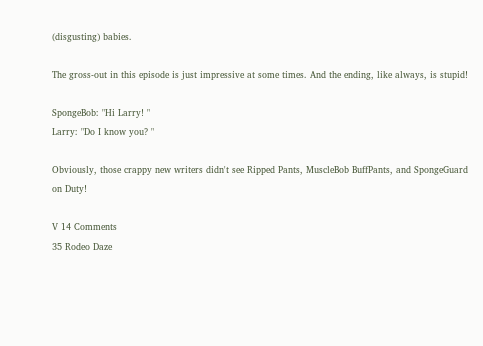(disgusting) babies.

The gross-out in this episode is just impressive at some times. And the ending, like always, is stupid!

SpongeBob: "Hi Larry! "
Larry: "Do I know you? "

Obviously, those crappy new writers didn't see Ripped Pants, MuscleBob BuffPants, and SpongeGuard on Duty!

V 14 Comments
35 Rodeo Daze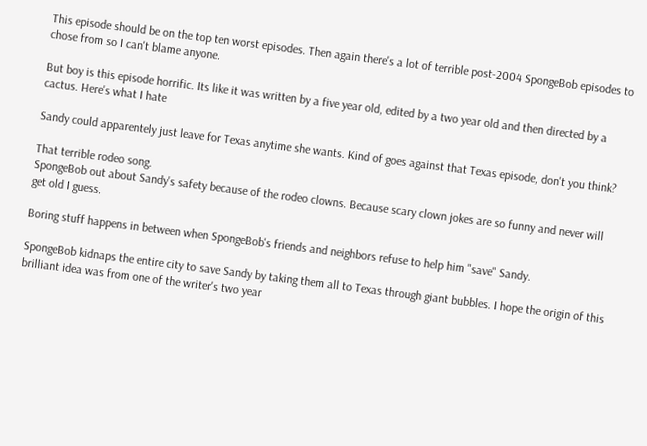This episode should be on the top ten worst episodes. Then again there's a lot of terrible post-2004 SpongeBob episodes to chose from so I can't blame anyone.

But boy is this episode horrific. Its like it was written by a five year old, edited by a two year old and then directed by a cactus. Here's what I hate

Sandy could apparentely just leave for Texas anytime she wants. Kind of goes against that Texas episode, don't you think?

That terrible rodeo song.
SpongeBob out about Sandy's safety because of the rodeo clowns. Because scary clown jokes are so funny and never will get old I guess.

Boring stuff happens in between when SpongeBob's friends and neighbors refuse to help him "save" Sandy.

SpongeBob kidnaps the entire city to save Sandy by taking them all to Texas through giant bubbles. I hope the origin of this brilliant idea was from one of the writer's two year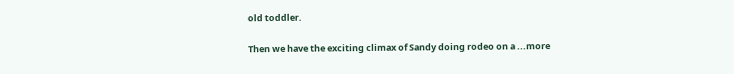old toddler.

Then we have the exciting climax of Sandy doing rodeo on a ...more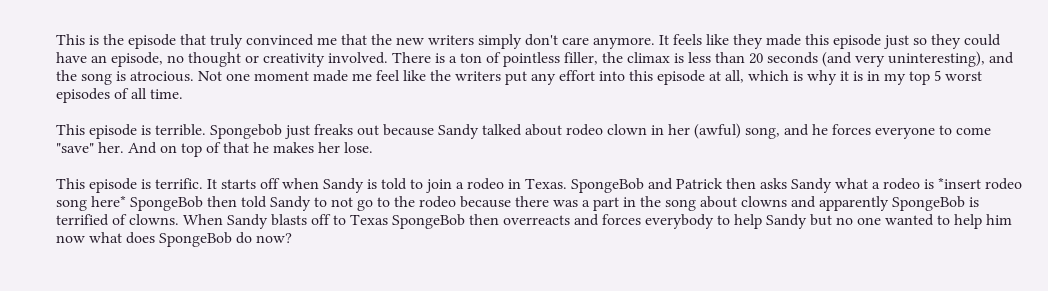This is the episode that truly convinced me that the new writers simply don't care anymore. It feels like they made this episode just so they could have an episode, no thought or creativity involved. There is a ton of pointless filler, the climax is less than 20 seconds (and very uninteresting), and the song is atrocious. Not one moment made me feel like the writers put any effort into this episode at all, which is why it is in my top 5 worst episodes of all time.

This episode is terrible. Spongebob just freaks out because Sandy talked about rodeo clown in her (awful) song, and he forces everyone to come "save" her. And on top of that he makes her lose.

This episode is terrific. It starts off when Sandy is told to join a rodeo in Texas. SpongeBob and Patrick then asks Sandy what a rodeo is *insert rodeo song here* SpongeBob then told Sandy to not go to the rodeo because there was a part in the song about clowns and apparently SpongeBob is terrified of clowns. When Sandy blasts off to Texas SpongeBob then overreacts and forces everybody to help Sandy but no one wanted to help him now what does SpongeBob do now?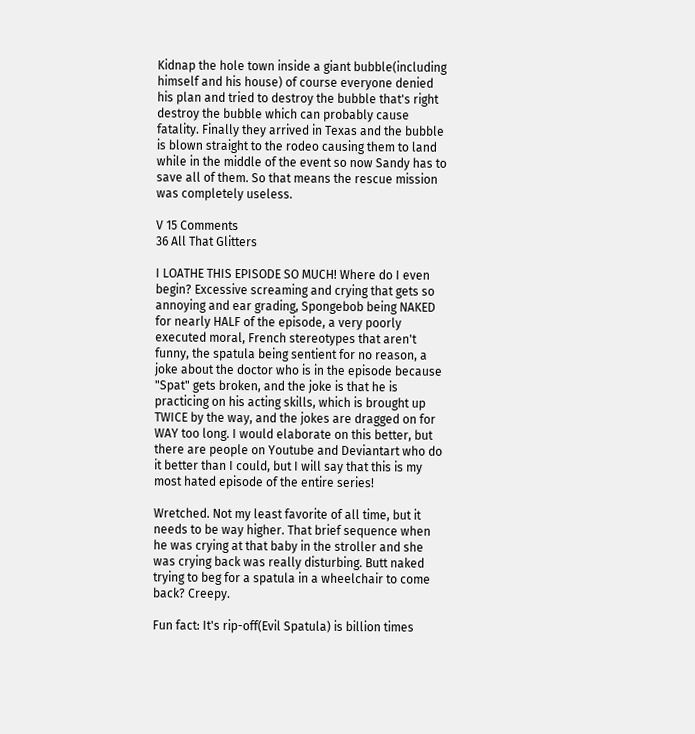Kidnap the hole town inside a giant bubble(including himself and his house) of course everyone denied his plan and tried to destroy the bubble that's right destroy the bubble which can probably cause fatality. Finally they arrived in Texas and the bubble is blown straight to the rodeo causing them to land while in the middle of the event so now Sandy has to save all of them. So that means the rescue mission was completely useless.

V 15 Comments
36 All That Glitters

I LOATHE THIS EPISODE SO MUCH! Where do I even begin? Excessive screaming and crying that gets so annoying and ear grading, Spongebob being NAKED for nearly HALF of the episode, a very poorly executed moral, French stereotypes that aren't funny, the spatula being sentient for no reason, a joke about the doctor who is in the episode because "Spat" gets broken, and the joke is that he is practicing on his acting skills, which is brought up TWICE by the way, and the jokes are dragged on for WAY too long. I would elaborate on this better, but there are people on Youtube and Deviantart who do it better than I could, but I will say that this is my most hated episode of the entire series!

Wretched. Not my least favorite of all time, but it needs to be way higher. That brief sequence when he was crying at that baby in the stroller and she was crying back was really disturbing. Butt naked trying to beg for a spatula in a wheelchair to come back? Creepy.

Fun fact: It's rip-off(Evil Spatula) is billion times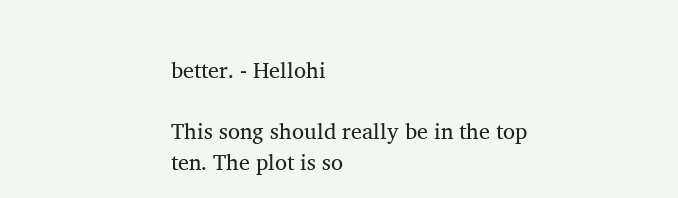better. - Hellohi

This song should really be in the top ten. The plot is so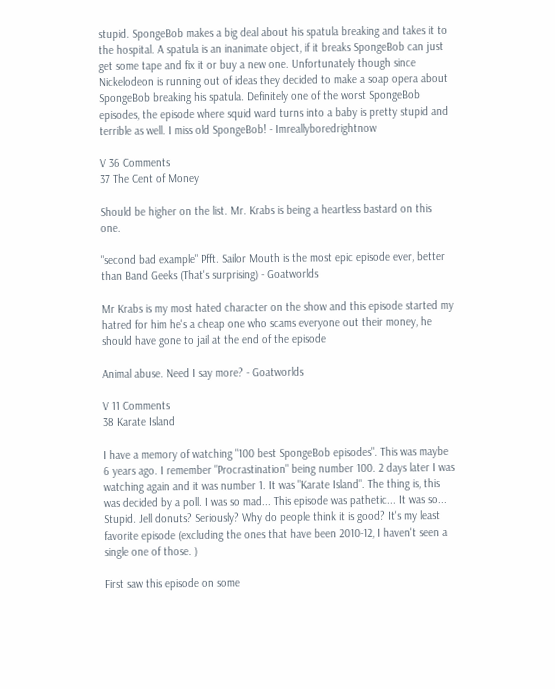stupid. SpongeBob makes a big deal about his spatula breaking and takes it to the hospital. A spatula is an inanimate object, if it breaks SpongeBob can just get some tape and fix it or buy a new one. Unfortunately though since Nickelodeon is running out of ideas they decided to make a soap opera about SpongeBob breaking his spatula. Definitely one of the worst SpongeBob episodes, the episode where squid ward turns into a baby is pretty stupid and terrible as well. I miss old SpongeBob! - Imreallyboredrightnow

V 36 Comments
37 The Cent of Money

Should be higher on the list. Mr. Krabs is being a heartless bastard on this one.

"second bad example" Pfft. Sailor Mouth is the most epic episode ever, better than Band Geeks (That's surprising) - Goatworlds

Mr Krabs is my most hated character on the show and this episode started my hatred for him he's a cheap one who scams everyone out their money, he should have gone to jail at the end of the episode

Animal abuse. Need I say more? - Goatworlds

V 11 Comments
38 Karate Island

I have a memory of watching "100 best SpongeBob episodes". This was maybe 6 years ago. I remember "Procrastination" being number 100. 2 days later I was watching again and it was number 1. It was "Karate Island". The thing is, this was decided by a poll. I was so mad... This episode was pathetic... It was so... Stupid. Jell donuts? Seriously? Why do people think it is good? It's my least favorite episode (excluding the ones that have been 2010-12, I haven't seen a single one of those. )

First saw this episode on some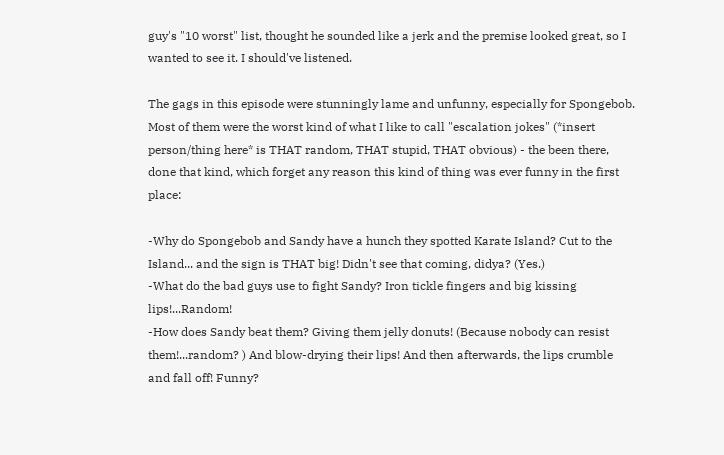guy's "10 worst" list, thought he sounded like a jerk and the premise looked great, so I wanted to see it. I should've listened.

The gags in this episode were stunningly lame and unfunny, especially for Spongebob. Most of them were the worst kind of what I like to call "escalation jokes" (*insert person/thing here* is THAT random, THAT stupid, THAT obvious) - the been there, done that kind, which forget any reason this kind of thing was ever funny in the first place:

-Why do Spongebob and Sandy have a hunch they spotted Karate Island? Cut to the Island... and the sign is THAT big! Didn't see that coming, didya? (Yes.)
-What do the bad guys use to fight Sandy? Iron tickle fingers and big kissing lips!...Random!
-How does Sandy beat them? Giving them jelly donuts! (Because nobody can resist them!...random? ) And blow-drying their lips! And then afterwards, the lips crumble and fall off! Funny?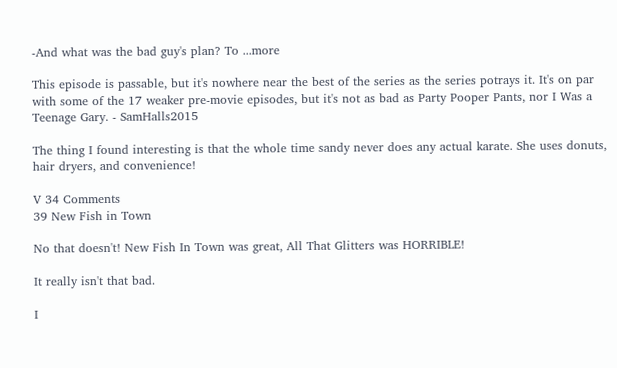-And what was the bad guy's plan? To ...more

This episode is passable, but it's nowhere near the best of the series as the series potrays it. It's on par with some of the 17 weaker pre-movie episodes, but it's not as bad as Party Pooper Pants, nor I Was a Teenage Gary. - SamHalls2015

The thing I found interesting is that the whole time sandy never does any actual karate. She uses donuts, hair dryers, and convenience!

V 34 Comments
39 New Fish in Town

No that doesn't! New Fish In Town was great, All That Glitters was HORRIBLE!

It really isn't that bad.

I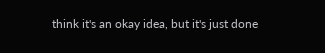think it's an okay idea, but it's just done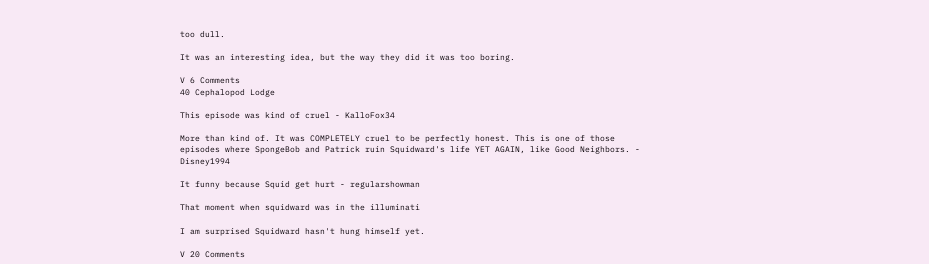too dull.

It was an interesting idea, but the way they did it was too boring.

V 6 Comments
40 Cephalopod Lodge

This episode was kind of cruel - KalloFox34

More than kind of. It was COMPLETELY cruel to be perfectly honest. This is one of those episodes where SpongeBob and Patrick ruin Squidward's life YET AGAIN, like Good Neighbors. - Disney1994

It funny because Squid get hurt - regularshowman

That moment when squidward was in the illuminati

I am surprised Squidward hasn't hung himself yet.

V 20 Comments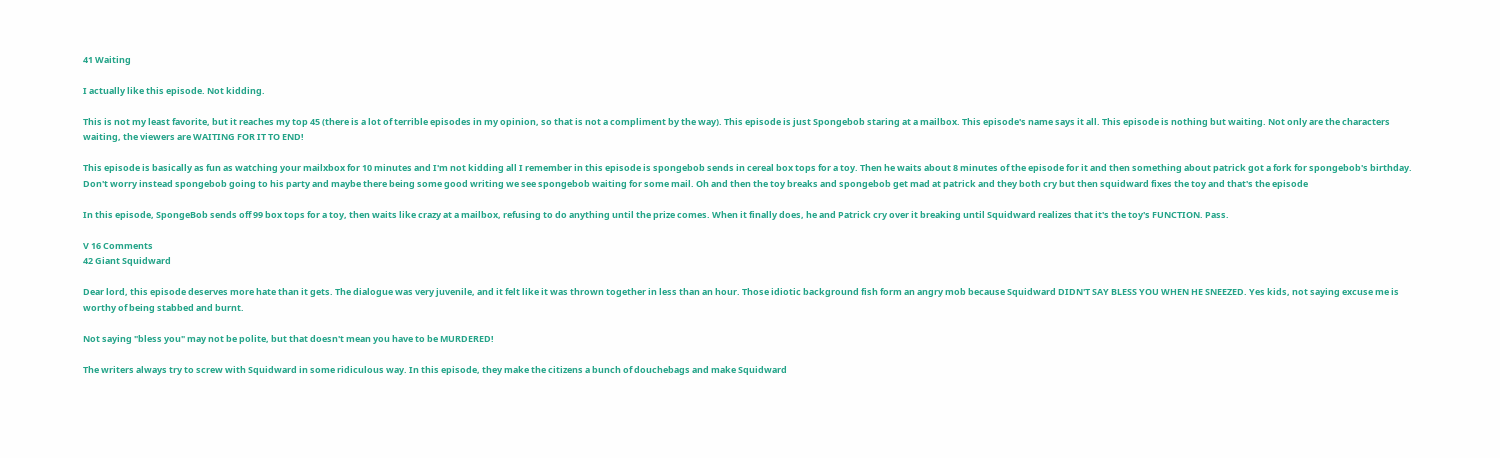41 Waiting

I actually like this episode. Not kidding.

This is not my least favorite, but it reaches my top 45 (there is a lot of terrible episodes in my opinion, so that is not a compliment by the way). This episode is just Spongebob staring at a mailbox. This episode's name says it all. This episode is nothing but waiting. Not only are the characters waiting, the viewers are WAITING FOR IT TO END!

This episode is basically as fun as watching your mailxbox for 10 minutes and I'm not kidding all I remember in this episode is spongebob sends in cereal box tops for a toy. Then he waits about 8 minutes of the episode for it and then something about patrick got a fork for spongebob's birthday. Don't worry instead spongebob going to his party and maybe there being some good writing we see spongebob waiting for some mail. Oh and then the toy breaks and spongebob get mad at patrick and they both cry but then squidward fixes the toy and that's the episode

In this episode, SpongeBob sends off 99 box tops for a toy, then waits like crazy at a mailbox, refusing to do anything until the prize comes. When it finally does, he and Patrick cry over it breaking until Squidward realizes that it's the toy's FUNCTION. Pass.

V 16 Comments
42 Giant Squidward

Dear lord, this episode deserves more hate than it gets. The dialogue was very juvenile, and it felt like it was thrown together in less than an hour. Those idiotic background fish form an angry mob because Squidward DIDN'T SAY BLESS YOU WHEN HE SNEEZED. Yes kids, not saying excuse me is worthy of being stabbed and burnt.

Not saying "bless you" may not be polite, but that doesn't mean you have to be MURDERED!

The writers always try to screw with Squidward in some ridiculous way. In this episode, they make the citizens a bunch of douchebags and make Squidward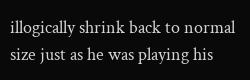illogically shrink back to normal size just as he was playing his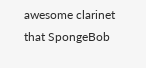awesome clarinet that SpongeBob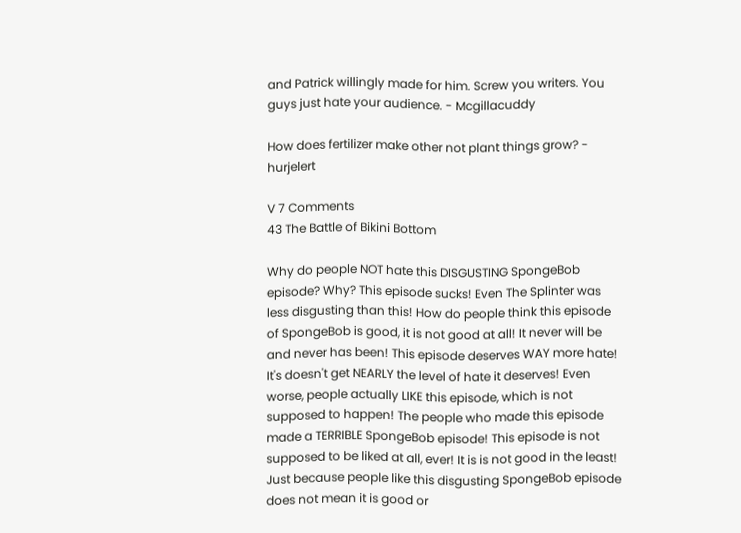and Patrick willingly made for him. Screw you writers. You guys just hate your audience. - Mcgillacuddy

How does fertilizer make other not plant things grow? - hurjelert

V 7 Comments
43 The Battle of Bikini Bottom

Why do people NOT hate this DISGUSTING SpongeBob episode? Why? This episode sucks! Even The Splinter was less disgusting than this! How do people think this episode of SpongeBob is good, it is not good at all! It never will be and never has been! This episode deserves WAY more hate! It's doesn't get NEARLY the level of hate it deserves! Even worse, people actually LIKE this episode, which is not supposed to happen! The people who made this episode made a TERRIBLE SpongeBob episode! This episode is not supposed to be liked at all, ever! It is is not good in the least! Just because people like this disgusting SpongeBob episode does not mean it is good or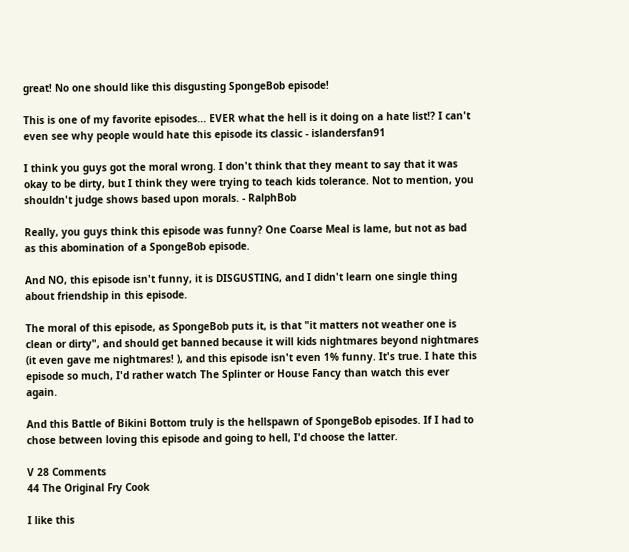great! No one should like this disgusting SpongeBob episode!

This is one of my favorite episodes... EVER what the hell is it doing on a hate list!? I can't even see why people would hate this episode its classic - islandersfan91

I think you guys got the moral wrong. I don't think that they meant to say that it was okay to be dirty, but I think they were trying to teach kids tolerance. Not to mention, you shouldn't judge shows based upon morals. - RalphBob

Really, you guys think this episode was funny? One Coarse Meal is lame, but not as bad as this abomination of a SpongeBob episode.

And NO, this episode isn't funny, it is DISGUSTING, and I didn't learn one single thing about friendship in this episode.

The moral of this episode, as SpongeBob puts it, is that "it matters not weather one is clean or dirty", and should get banned because it will kids nightmares beyond nightmares (it even gave me nightmares! ), and this episode isn't even 1% funny. It's true. I hate this episode so much, I'd rather watch The Splinter or House Fancy than watch this ever again.

And this Battle of Bikini Bottom truly is the hellspawn of SpongeBob episodes. If I had to chose between loving this episode and going to hell, I'd choose the latter.

V 28 Comments
44 The Original Fry Cook

I like this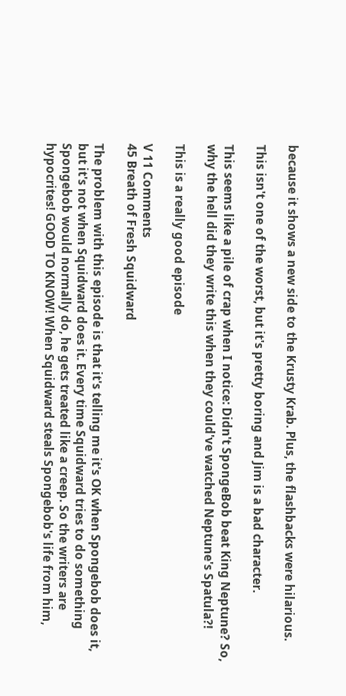because it shows a new side to the Krusty Krab. Plus, the flashbacks were hilarious.

This isn't one of the worst, but it's pretty boring and Jim is a bad character.

This seems like a pile of crap when I notice: Didn't SpongeBob beat King Neptune? So, why the hell did they write this when they could've watched Neptune's Spatula?!

This is a really good episode

V 11 Comments
45 Breath of Fresh Squidward

The problem with this episode is that it's telling me it's OK when Spongebob does it, but it's not when Squidward does it. Every time Squidward tries to do something Spongebob would normally do, he gets treated like a creep. So the writers are hypocrites! GOOD TO KNOW! When Squidward steals Spongebob's life from him,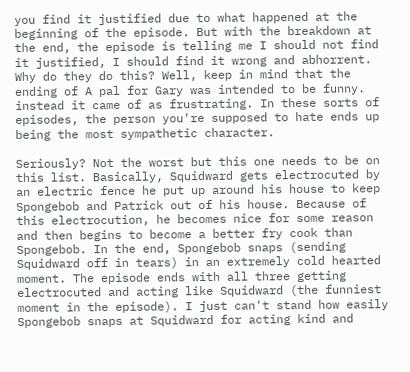you find it justified due to what happened at the beginning of the episode. But with the breakdown at the end, the episode is telling me I should not find it justified, I should find it wrong and abhorrent. Why do they do this? Well, keep in mind that the ending of A pal for Gary was intended to be funny. instead it came of as frustrating. In these sorts of episodes, the person you're supposed to hate ends up being the most sympathetic character.

Seriously? Not the worst but this one needs to be on this list. Basically, Squidward gets electrocuted by an electric fence he put up around his house to keep Spongebob and Patrick out of his house. Because of this electrocution, he becomes nice for some reason and then begins to become a better fry cook than Spongebob. In the end, Spongebob snaps (sending Squidward off in tears) in an extremely cold hearted moment. The episode ends with all three getting electrocuted and acting like Squidward (the funniest moment in the episode). I just can't stand how easily Spongebob snaps at Squidward for acting kind and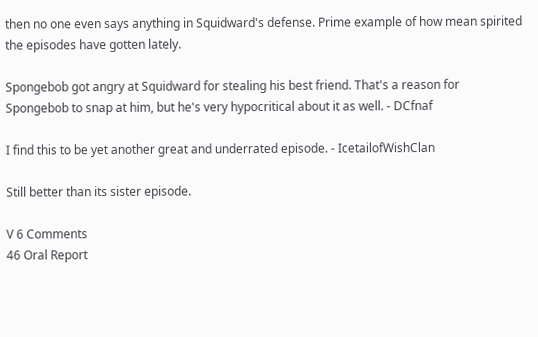then no one even says anything in Squidward's defense. Prime example of how mean spirited the episodes have gotten lately.

Spongebob got angry at Squidward for stealing his best friend. That's a reason for Spongebob to snap at him, but he's very hypocritical about it as well. - DCfnaf

I find this to be yet another great and underrated episode. - IcetailofWishClan

Still better than its sister episode.

V 6 Comments
46 Oral Report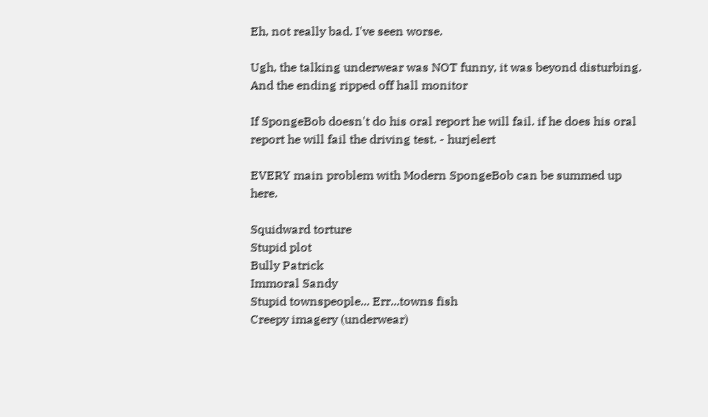Eh, not really bad. I've seen worse.

Ugh, the talking underwear was NOT funny, it was beyond disturbing. And the ending ripped off hall monitor

If SpongeBob doesn't do his oral report he will fail. if he does his oral report he will fail the driving test. - hurjelert

EVERY main problem with Modern SpongeBob can be summed up here.

Squidward torture
Stupid plot
Bully Patrick
Immoral Sandy
Stupid townspeople... Err...towns fish
Creepy imagery (underwear)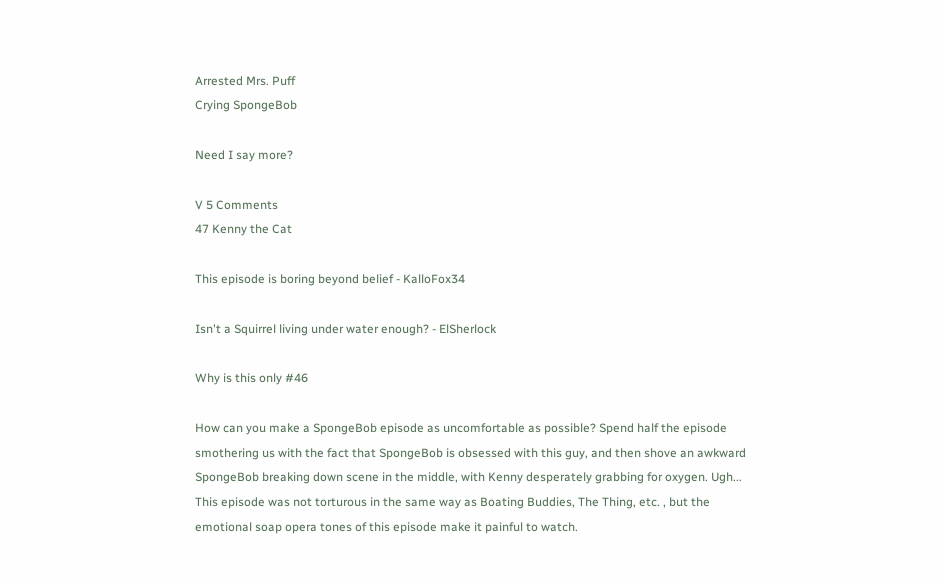Arrested Mrs. Puff
Crying SpongeBob

Need I say more?

V 5 Comments
47 Kenny the Cat

This episode is boring beyond belief - KalloFox34

Isn't a Squirrel living under water enough? - ElSherlock

Why is this only #46

How can you make a SpongeBob episode as uncomfortable as possible? Spend half the episode smothering us with the fact that SpongeBob is obsessed with this guy, and then shove an awkward SpongeBob breaking down scene in the middle, with Kenny desperately grabbing for oxygen. Ugh... This episode was not torturous in the same way as Boating Buddies, The Thing, etc. , but the emotional soap opera tones of this episode make it painful to watch.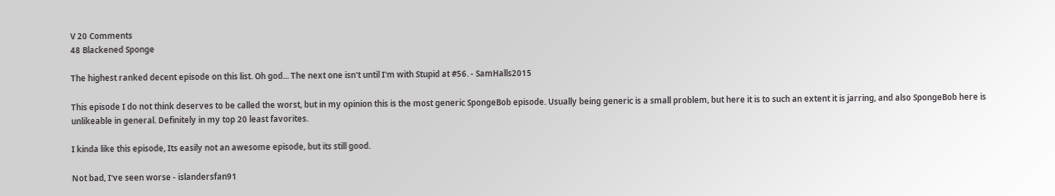V 20 Comments
48 Blackened Sponge

The highest ranked decent episode on this list. Oh god... The next one isn't until I'm with Stupid at #56. - SamHalls2015

This episode I do not think deserves to be called the worst, but in my opinion this is the most generic SpongeBob episode. Usually being generic is a small problem, but here it is to such an extent it is jarring, and also SpongeBob here is unlikeable in general. Definitely in my top 20 least favorites.

I kinda like this episode, Its easily not an awesome episode, but its still good.

Not bad, I've seen worse - islandersfan91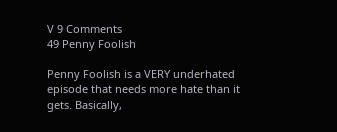V 9 Comments
49 Penny Foolish

Penny Foolish is a VERY underhated episode that needs more hate than it gets. Basically,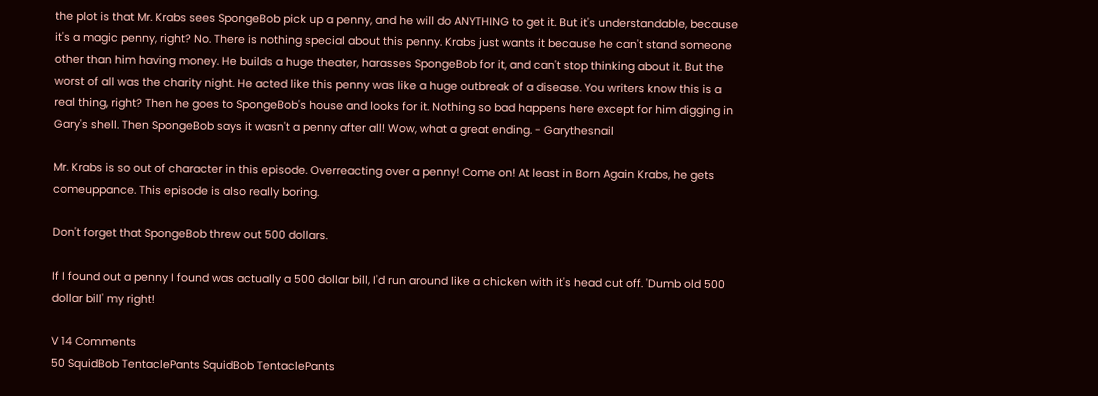the plot is that Mr. Krabs sees SpongeBob pick up a penny, and he will do ANYTHING to get it. But it's understandable, because it's a magic penny, right? No. There is nothing special about this penny. Krabs just wants it because he can't stand someone other than him having money. He builds a huge theater, harasses SpongeBob for it, and can't stop thinking about it. But the worst of all was the charity night. He acted like this penny was like a huge outbreak of a disease. You writers know this is a real thing, right? Then he goes to SpongeBob's house and looks for it. Nothing so bad happens here except for him digging in Gary's shell. Then SpongeBob says it wasn't a penny after all! Wow, what a great ending. - Garythesnail

Mr. Krabs is so out of character in this episode. Overreacting over a penny! Come on! At least in Born Again Krabs, he gets comeuppance. This episode is also really boring.

Don't forget that SpongeBob threw out 500 dollars.

If I found out a penny I found was actually a 500 dollar bill, I'd run around like a chicken with it's head cut off. 'Dumb old 500 dollar bill' my right!

V 14 Comments
50 SquidBob TentaclePants SquidBob TentaclePants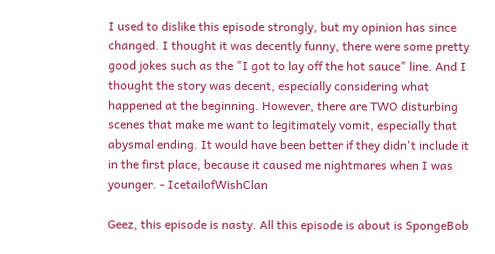I used to dislike this episode strongly, but my opinion has since changed. I thought it was decently funny, there were some pretty good jokes such as the "I got to lay off the hot sauce" line. And I thought the story was decent, especially considering what happened at the beginning. However, there are TWO disturbing scenes that make me want to legitimately vomit, especially that abysmal ending. It would have been better if they didn't include it in the first place, because it caused me nightmares when I was younger. - IcetailofWishClan

Geez, this episode is nasty. All this episode is about is SpongeBob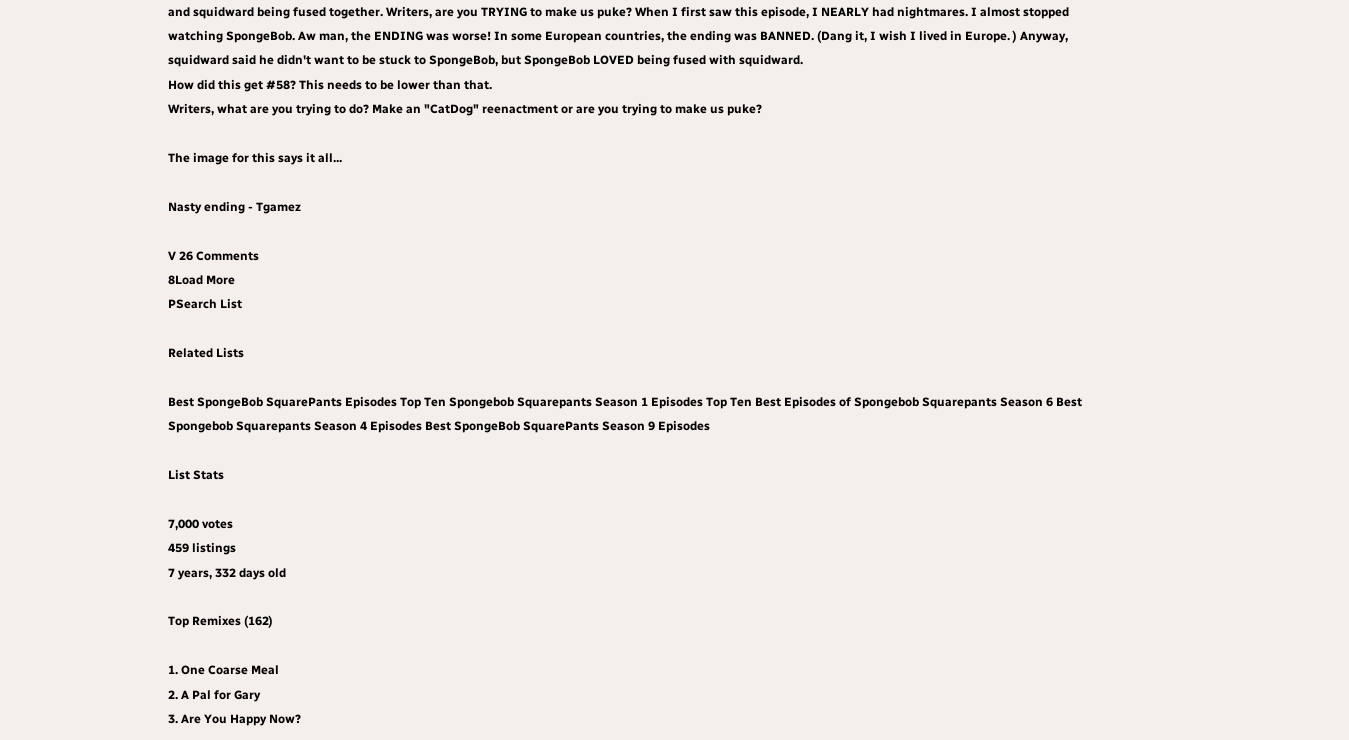and squidward being fused together. Writers, are you TRYING to make us puke? When I first saw this episode, I NEARLY had nightmares. I almost stopped watching SpongeBob. Aw man, the ENDING was worse! In some European countries, the ending was BANNED. (Dang it, I wish I lived in Europe. ) Anyway, squidward said he didn't want to be stuck to SpongeBob, but SpongeBob LOVED being fused with squidward.
How did this get #58? This needs to be lower than that.
Writers, what are you trying to do? Make an "CatDog" reenactment or are you trying to make us puke?

The image for this says it all...

Nasty ending - Tgamez

V 26 Comments
8Load More
PSearch List

Related Lists

Best SpongeBob SquarePants Episodes Top Ten Spongebob Squarepants Season 1 Episodes Top Ten Best Episodes of Spongebob Squarepants Season 6 Best Spongebob Squarepants Season 4 Episodes Best SpongeBob SquarePants Season 9 Episodes

List Stats

7,000 votes
459 listings
7 years, 332 days old

Top Remixes (162)

1. One Coarse Meal
2. A Pal for Gary
3. Are You Happy Now?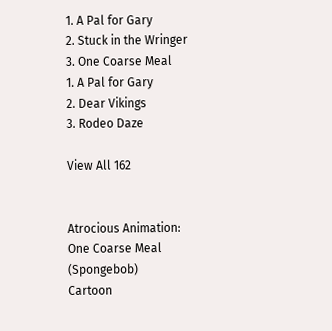1. A Pal for Gary
2. Stuck in the Wringer
3. One Coarse Meal
1. A Pal for Gary
2. Dear Vikings
3. Rodeo Daze

View All 162


Atrocious Animation: One Coarse Meal (Spongebob)
Cartoon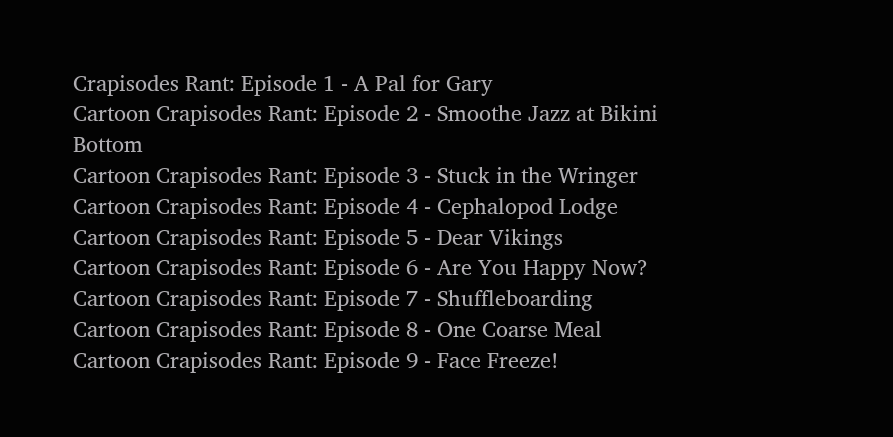Crapisodes Rant: Episode 1 - A Pal for Gary
Cartoon Crapisodes Rant: Episode 2 - Smoothe Jazz at Bikini Bottom
Cartoon Crapisodes Rant: Episode 3 - Stuck in the Wringer
Cartoon Crapisodes Rant: Episode 4 - Cephalopod Lodge
Cartoon Crapisodes Rant: Episode 5 - Dear Vikings
Cartoon Crapisodes Rant: Episode 6 - Are You Happy Now?
Cartoon Crapisodes Rant: Episode 7 - Shuffleboarding
Cartoon Crapisodes Rant: Episode 8 - One Coarse Meal
Cartoon Crapisodes Rant: Episode 9 - Face Freeze!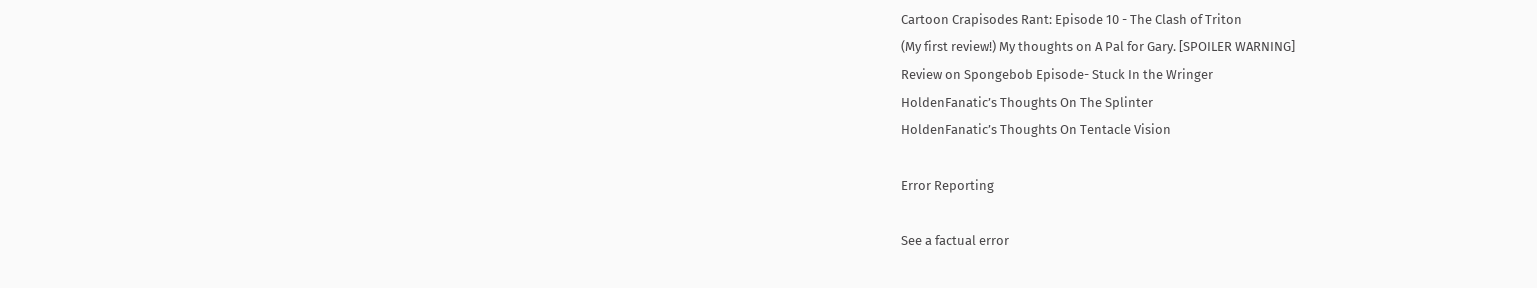Cartoon Crapisodes Rant: Episode 10 - The Clash of Triton
(My first review!) My thoughts on A Pal for Gary. [SPOILER WARNING]
Review on Spongebob Episode- Stuck In the Wringer
HoldenFanatic’s Thoughts On The Splinter
HoldenFanatic’s Thoughts On Tentacle Vision

Error Reporting

See a factual error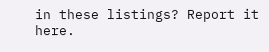in these listings? Report it here.